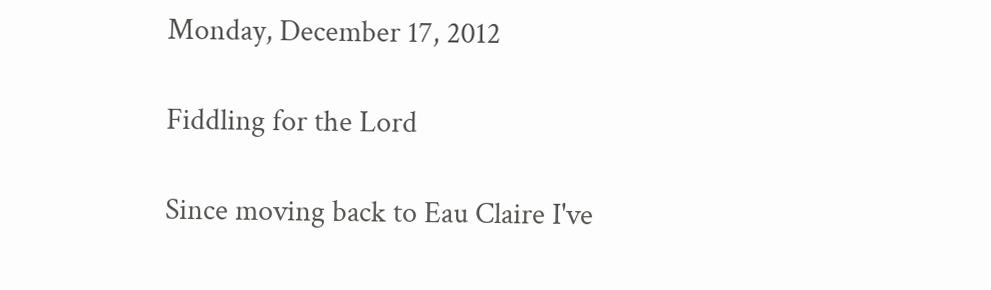Monday, December 17, 2012

Fiddling for the Lord

Since moving back to Eau Claire I've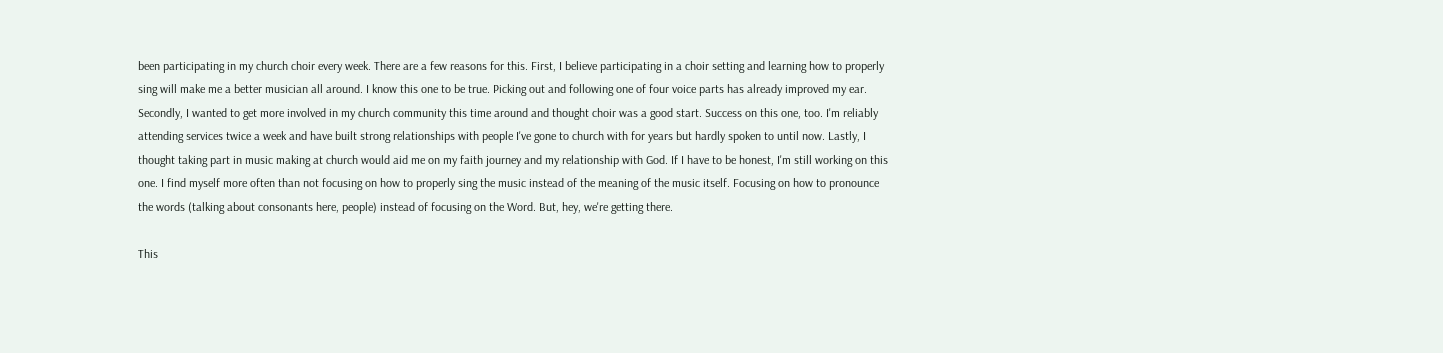been participating in my church choir every week. There are a few reasons for this. First, I believe participating in a choir setting and learning how to properly sing will make me a better musician all around. I know this one to be true. Picking out and following one of four voice parts has already improved my ear. Secondly, I wanted to get more involved in my church community this time around and thought choir was a good start. Success on this one, too. I'm reliably attending services twice a week and have built strong relationships with people I've gone to church with for years but hardly spoken to until now. Lastly, I thought taking part in music making at church would aid me on my faith journey and my relationship with God. If I have to be honest, I'm still working on this one. I find myself more often than not focusing on how to properly sing the music instead of the meaning of the music itself. Focusing on how to pronounce the words (talking about consonants here, people) instead of focusing on the Word. But, hey, we're getting there.

This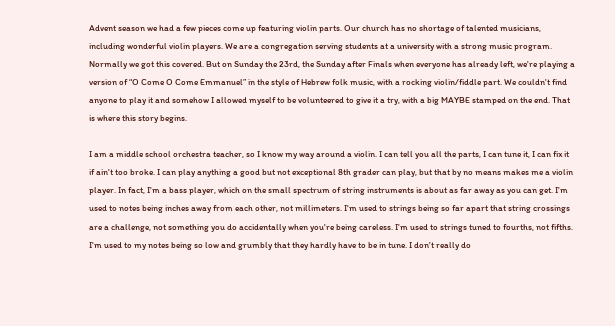Advent season we had a few pieces come up featuring violin parts. Our church has no shortage of talented musicians, including wonderful violin players. We are a congregation serving students at a university with a strong music program. Normally we got this covered. But on Sunday the 23rd, the Sunday after Finals when everyone has already left, we're playing a version of “O Come O Come Emmanuel” in the style of Hebrew folk music, with a rocking violin/fiddle part. We couldn't find anyone to play it and somehow I allowed myself to be volunteered to give it a try, with a big MAYBE stamped on the end. That is where this story begins.

I am a middle school orchestra teacher, so I know my way around a violin. I can tell you all the parts, I can tune it, I can fix it if ain't too broke. I can play anything a good but not exceptional 8th grader can play, but that by no means makes me a violin player. In fact, I'm a bass player, which on the small spectrum of string instruments is about as far away as you can get. I'm used to notes being inches away from each other, not millimeters. I'm used to strings being so far apart that string crossings are a challenge, not something you do accidentally when you're being careless. I'm used to strings tuned to fourths, not fifths. I'm used to my notes being so low and grumbly that they hardly have to be in tune. I don't really do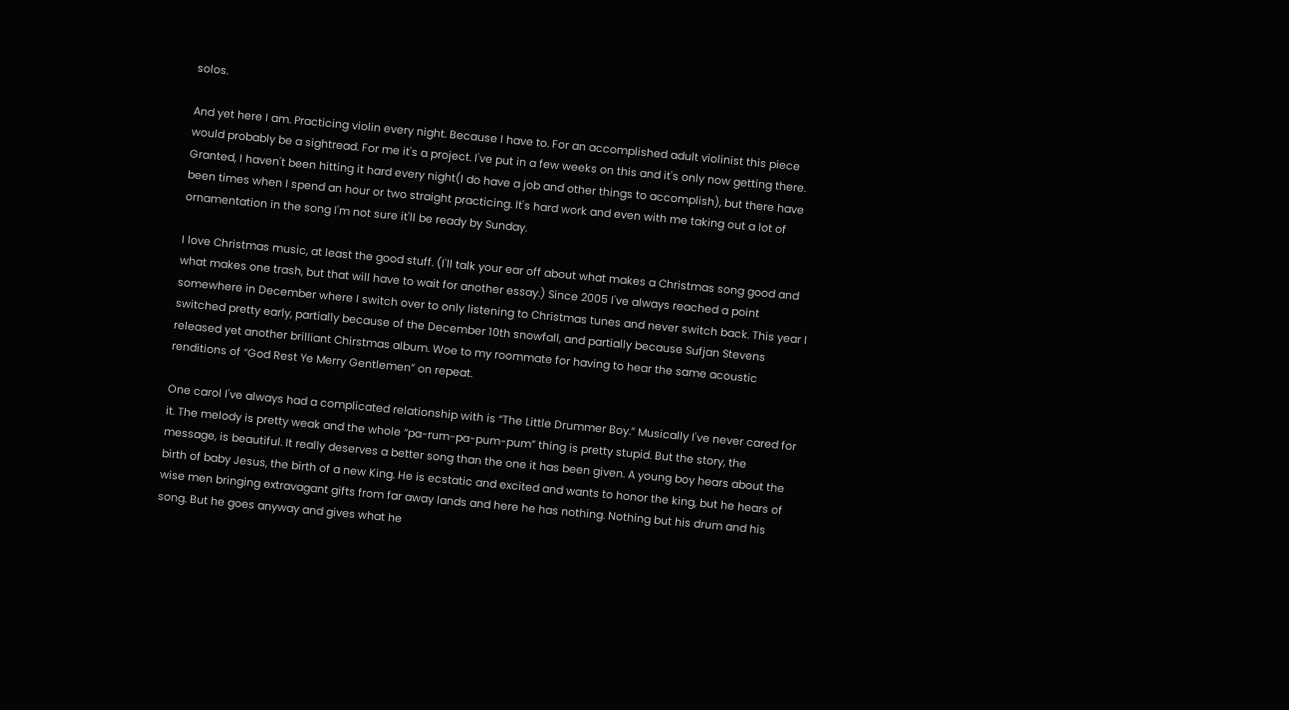solos.

And yet here I am. Practicing violin every night. Because I have to. For an accomplished adult violinist this piece would probably be a sightread. For me it's a project. I've put in a few weeks on this and it's only now getting there. Granted, I haven't been hitting it hard every night(I do have a job and other things to accomplish), but there have been times when I spend an hour or two straight practicing. It's hard work and even with me taking out a lot of ornamentation in the song I'm not sure it'll be ready by Sunday.

I love Christmas music, at least the good stuff. (I'll talk your ear off about what makes a Christmas song good and what makes one trash, but that will have to wait for another essay.) Since 2005 I've always reached a point somewhere in December where I switch over to only listening to Christmas tunes and never switch back. This year I switched pretty early, partially because of the December 10th snowfall, and partially because Sufjan Stevens released yet another brilliant Chirstmas album. Woe to my roommate for having to hear the same acoustic renditions of “God Rest Ye Merry Gentlemen” on repeat.

One carol I've always had a complicated relationship with is “The Little Drummer Boy.” Musically I've never cared for it. The melody is pretty weak and the whole “pa-rum-pa-pum-pum” thing is pretty stupid. But the story, the message, is beautiful. It really deserves a better song than the one it has been given. A young boy hears about the birth of baby Jesus, the birth of a new King. He is ecstatic and excited and wants to honor the king, but he hears of wise men bringing extravagant gifts from far away lands and here he has nothing. Nothing but his drum and his song. But he goes anyway and gives what he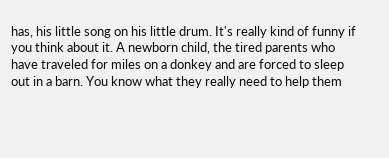has, his little song on his little drum. It's really kind of funny if you think about it. A newborn child, the tired parents who have traveled for miles on a donkey and are forced to sleep out in a barn. You know what they really need to help them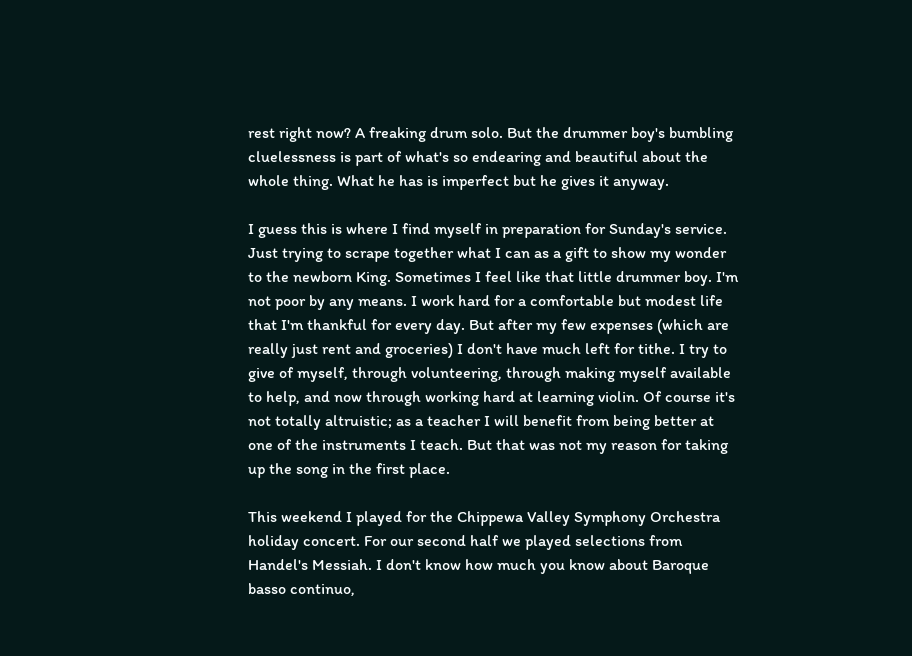rest right now? A freaking drum solo. But the drummer boy's bumbling cluelessness is part of what's so endearing and beautiful about the whole thing. What he has is imperfect but he gives it anyway.

I guess this is where I find myself in preparation for Sunday's service. Just trying to scrape together what I can as a gift to show my wonder to the newborn King. Sometimes I feel like that little drummer boy. I'm not poor by any means. I work hard for a comfortable but modest life that I'm thankful for every day. But after my few expenses (which are really just rent and groceries) I don't have much left for tithe. I try to give of myself, through volunteering, through making myself available to help, and now through working hard at learning violin. Of course it's not totally altruistic; as a teacher I will benefit from being better at one of the instruments I teach. But that was not my reason for taking up the song in the first place.

This weekend I played for the Chippewa Valley Symphony Orchestra holiday concert. For our second half we played selections from Handel's Messiah. I don't know how much you know about Baroque basso continuo,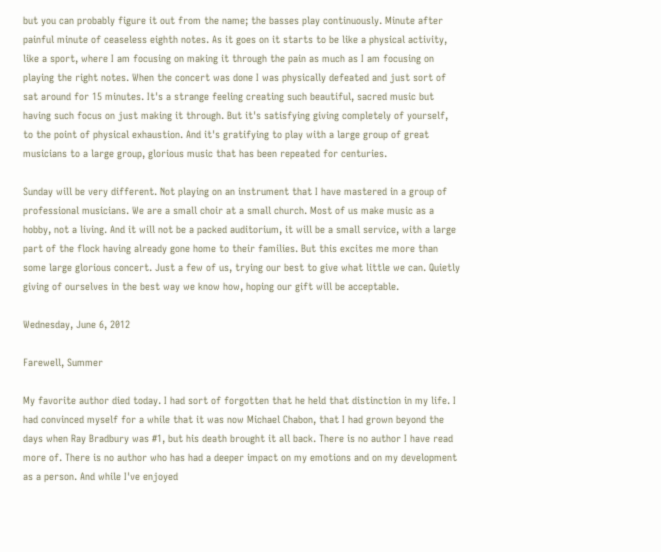but you can probably figure it out from the name; the basses play continuously. Minute after painful minute of ceaseless eighth notes. As it goes on it starts to be like a physical activity, like a sport, where I am focusing on making it through the pain as much as I am focusing on playing the right notes. When the concert was done I was physically defeated and just sort of sat around for 15 minutes. It's a strange feeling creating such beautiful, sacred music but having such focus on just making it through. But it's satisfying giving completely of yourself, to the point of physical exhaustion. And it's gratifying to play with a large group of great musicians to a large group, glorious music that has been repeated for centuries.

Sunday will be very different. Not playing on an instrument that I have mastered in a group of professional musicians. We are a small choir at a small church. Most of us make music as a hobby, not a living. And it will not be a packed auditorium, it will be a small service, with a large part of the flock having already gone home to their families. But this excites me more than some large glorious concert. Just a few of us, trying our best to give what little we can. Quietly giving of ourselves in the best way we know how, hoping our gift will be acceptable.

Wednesday, June 6, 2012

Farewell, Summer

My favorite author died today. I had sort of forgotten that he held that distinction in my life. I had convinced myself for a while that it was now Michael Chabon, that I had grown beyond the days when Ray Bradbury was #1, but his death brought it all back. There is no author I have read more of. There is no author who has had a deeper impact on my emotions and on my development as a person. And while I've enjoyed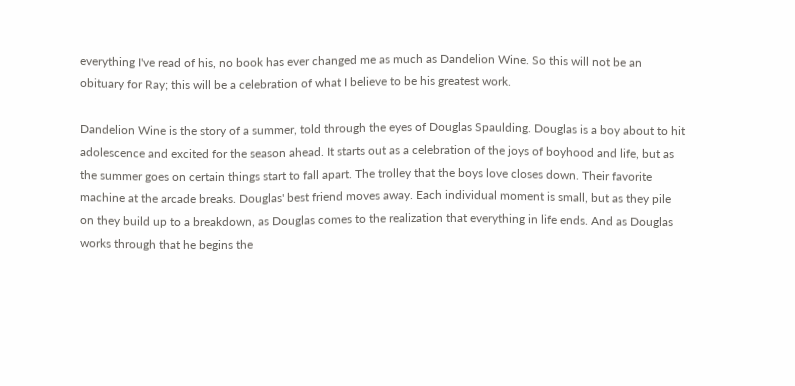everything I've read of his, no book has ever changed me as much as Dandelion Wine. So this will not be an obituary for Ray; this will be a celebration of what I believe to be his greatest work.

Dandelion Wine is the story of a summer, told through the eyes of Douglas Spaulding. Douglas is a boy about to hit adolescence and excited for the season ahead. It starts out as a celebration of the joys of boyhood and life, but as the summer goes on certain things start to fall apart. The trolley that the boys love closes down. Their favorite machine at the arcade breaks. Douglas' best friend moves away. Each individual moment is small, but as they pile on they build up to a breakdown, as Douglas comes to the realization that everything in life ends. And as Douglas works through that he begins the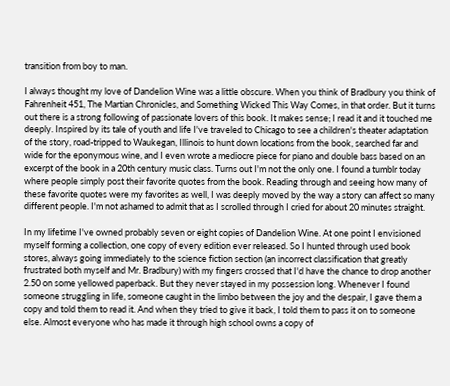transition from boy to man.

I always thought my love of Dandelion Wine was a little obscure. When you think of Bradbury you think of Fahrenheit 451, The Martian Chronicles, and Something Wicked This Way Comes, in that order. But it turns out there is a strong following of passionate lovers of this book. It makes sense; I read it and it touched me deeply. Inspired by its tale of youth and life I've traveled to Chicago to see a children's theater adaptation of the story, road-tripped to Waukegan, Illinois to hunt down locations from the book, searched far and wide for the eponymous wine, and I even wrote a mediocre piece for piano and double bass based on an excerpt of the book in a 20th century music class. Turns out I'm not the only one. I found a tumblr today where people simply post their favorite quotes from the book. Reading through and seeing how many of these favorite quotes were my favorites as well, I was deeply moved by the way a story can affect so many different people. I'm not ashamed to admit that as I scrolled through I cried for about 20 minutes straight.

In my lifetime I've owned probably seven or eight copies of Dandelion Wine. At one point I envisioned myself forming a collection, one copy of every edition ever released. So I hunted through used book stores, always going immediately to the science fiction section (an incorrect classification that greatly frustrated both myself and Mr. Bradbury) with my fingers crossed that I'd have the chance to drop another 2.50 on some yellowed paperback. But they never stayed in my possession long. Whenever I found someone struggling in life, someone caught in the limbo between the joy and the despair, I gave them a copy and told them to read it. And when they tried to give it back, I told them to pass it on to someone else. Almost everyone who has made it through high school owns a copy of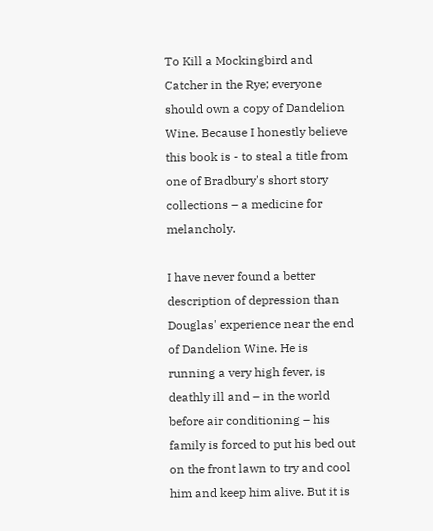To Kill a Mockingbird and Catcher in the Rye; everyone should own a copy of Dandelion Wine. Because I honestly believe this book is - to steal a title from one of Bradbury's short story collections – a medicine for melancholy.

I have never found a better description of depression than Douglas' experience near the end of Dandelion Wine. He is running a very high fever, is deathly ill and – in the world before air conditioning – his family is forced to put his bed out on the front lawn to try and cool him and keep him alive. But it is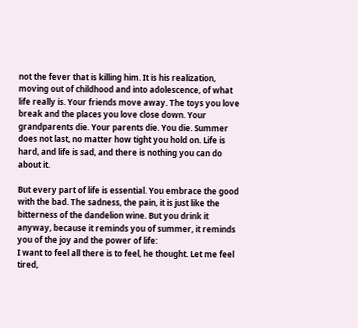not the fever that is killing him. It is his realization, moving out of childhood and into adolescence, of what life really is. Your friends move away. The toys you love break and the places you love close down. Your grandparents die. Your parents die. You die. Summer does not last, no matter how tight you hold on. Life is hard, and life is sad, and there is nothing you can do about it.

But every part of life is essential. You embrace the good with the bad. The sadness, the pain, it is just like the bitterness of the dandelion wine. But you drink it anyway, because it reminds you of summer, it reminds you of the joy and the power of life:
I want to feel all there is to feel, he thought. Let me feel tired,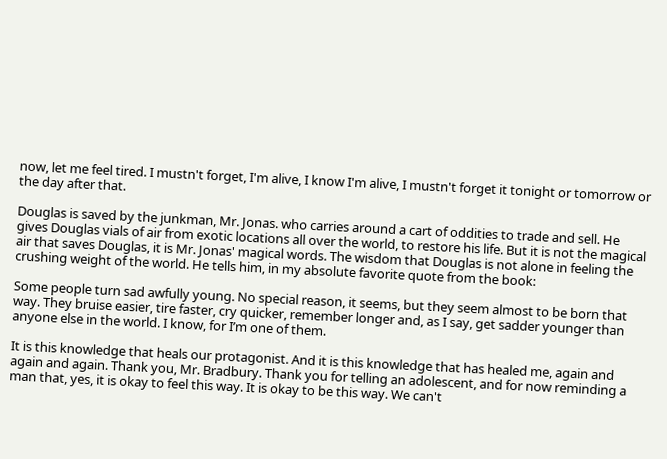now, let me feel tired. I mustn't forget, I'm alive, I know I'm alive, I mustn't forget it tonight or tomorrow or the day after that.

Douglas is saved by the junkman, Mr. Jonas. who carries around a cart of oddities to trade and sell. He gives Douglas vials of air from exotic locations all over the world, to restore his life. But it is not the magical air that saves Douglas, it is Mr. Jonas' magical words. The wisdom that Douglas is not alone in feeling the crushing weight of the world. He tells him, in my absolute favorite quote from the book:

Some people turn sad awfully young. No special reason, it seems, but they seem almost to be born that way. They bruise easier, tire faster, cry quicker, remember longer and, as I say, get sadder younger than anyone else in the world. I know, for I’m one of them.

It is this knowledge that heals our protagonist. And it is this knowledge that has healed me, again and again and again. Thank you, Mr. Bradbury. Thank you for telling an adolescent, and for now reminding a man that, yes, it is okay to feel this way. It is okay to be this way. We can't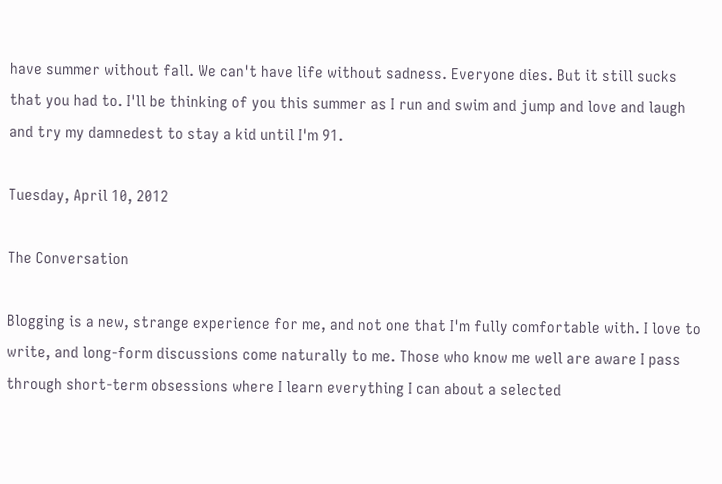have summer without fall. We can't have life without sadness. Everyone dies. But it still sucks that you had to. I'll be thinking of you this summer as I run and swim and jump and love and laugh and try my damnedest to stay a kid until I'm 91.

Tuesday, April 10, 2012

The Conversation

Blogging is a new, strange experience for me, and not one that I'm fully comfortable with. I love to write, and long-form discussions come naturally to me. Those who know me well are aware I pass through short-term obsessions where I learn everything I can about a selected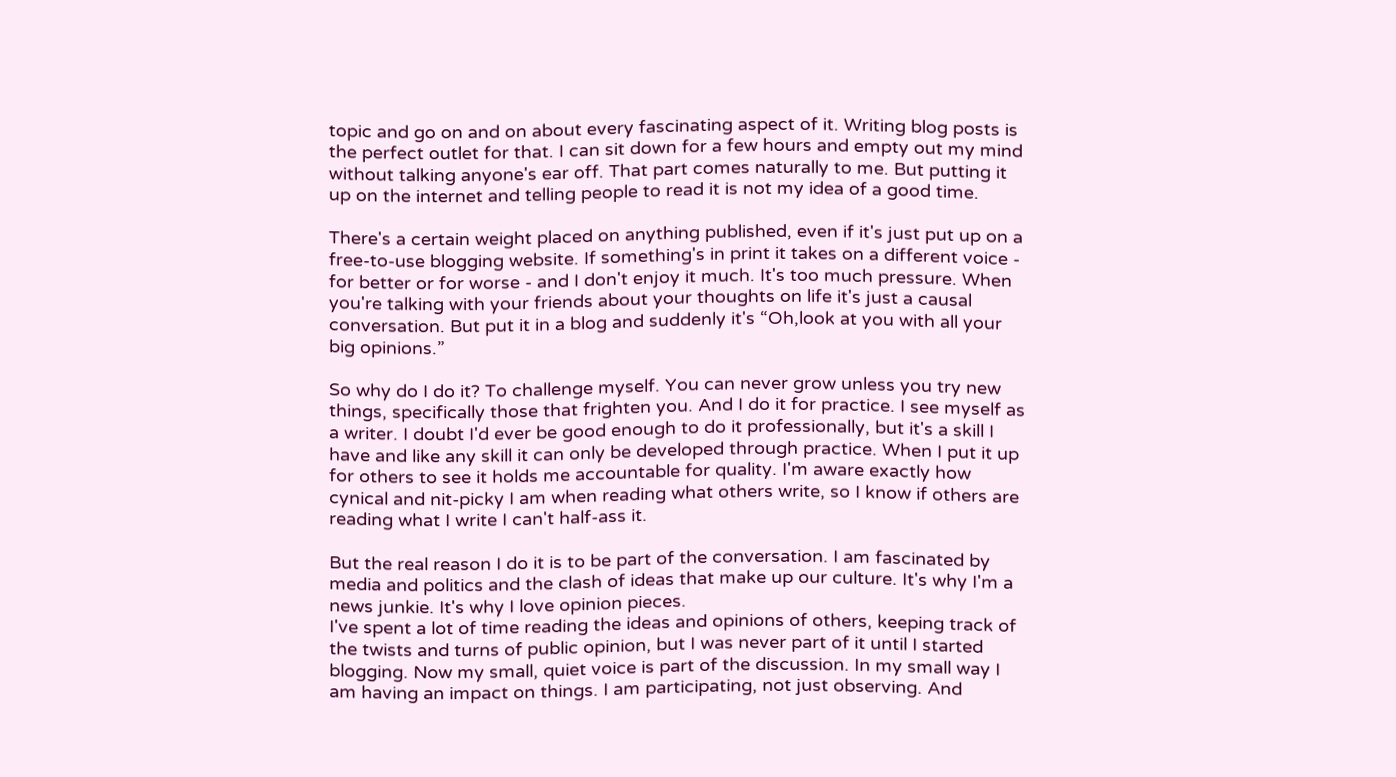topic and go on and on about every fascinating aspect of it. Writing blog posts is the perfect outlet for that. I can sit down for a few hours and empty out my mind without talking anyone's ear off. That part comes naturally to me. But putting it up on the internet and telling people to read it is not my idea of a good time.

There's a certain weight placed on anything published, even if it's just put up on a free-to-use blogging website. If something's in print it takes on a different voice - for better or for worse - and I don't enjoy it much. It's too much pressure. When you're talking with your friends about your thoughts on life it's just a causal conversation. But put it in a blog and suddenly it's “Oh,look at you with all your big opinions.”

So why do I do it? To challenge myself. You can never grow unless you try new things, specifically those that frighten you. And I do it for practice. I see myself as a writer. I doubt I'd ever be good enough to do it professionally, but it's a skill I have and like any skill it can only be developed through practice. When I put it up for others to see it holds me accountable for quality. I'm aware exactly how cynical and nit-picky I am when reading what others write, so I know if others are reading what I write I can't half-ass it.

But the real reason I do it is to be part of the conversation. I am fascinated by media and politics and the clash of ideas that make up our culture. It's why I'm a news junkie. It's why I love opinion pieces.
I've spent a lot of time reading the ideas and opinions of others, keeping track of the twists and turns of public opinion, but I was never part of it until I started blogging. Now my small, quiet voice is part of the discussion. In my small way I am having an impact on things. I am participating, not just observing. And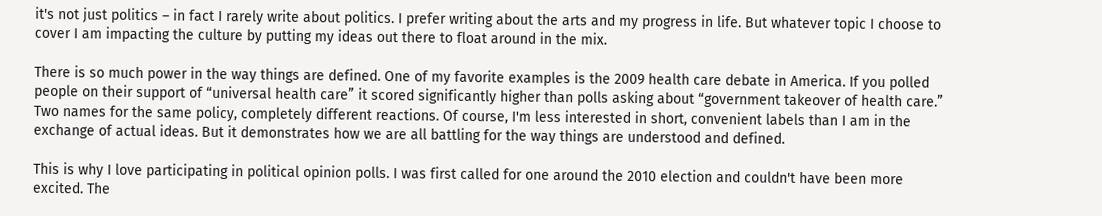it's not just politics – in fact I rarely write about politics. I prefer writing about the arts and my progress in life. But whatever topic I choose to cover I am impacting the culture by putting my ideas out there to float around in the mix.

There is so much power in the way things are defined. One of my favorite examples is the 2009 health care debate in America. If you polled people on their support of “universal health care” it scored significantly higher than polls asking about “government takeover of health care.” Two names for the same policy, completely different reactions. Of course, I'm less interested in short, convenient labels than I am in the exchange of actual ideas. But it demonstrates how we are all battling for the way things are understood and defined.

This is why I love participating in political opinion polls. I was first called for one around the 2010 election and couldn't have been more excited. The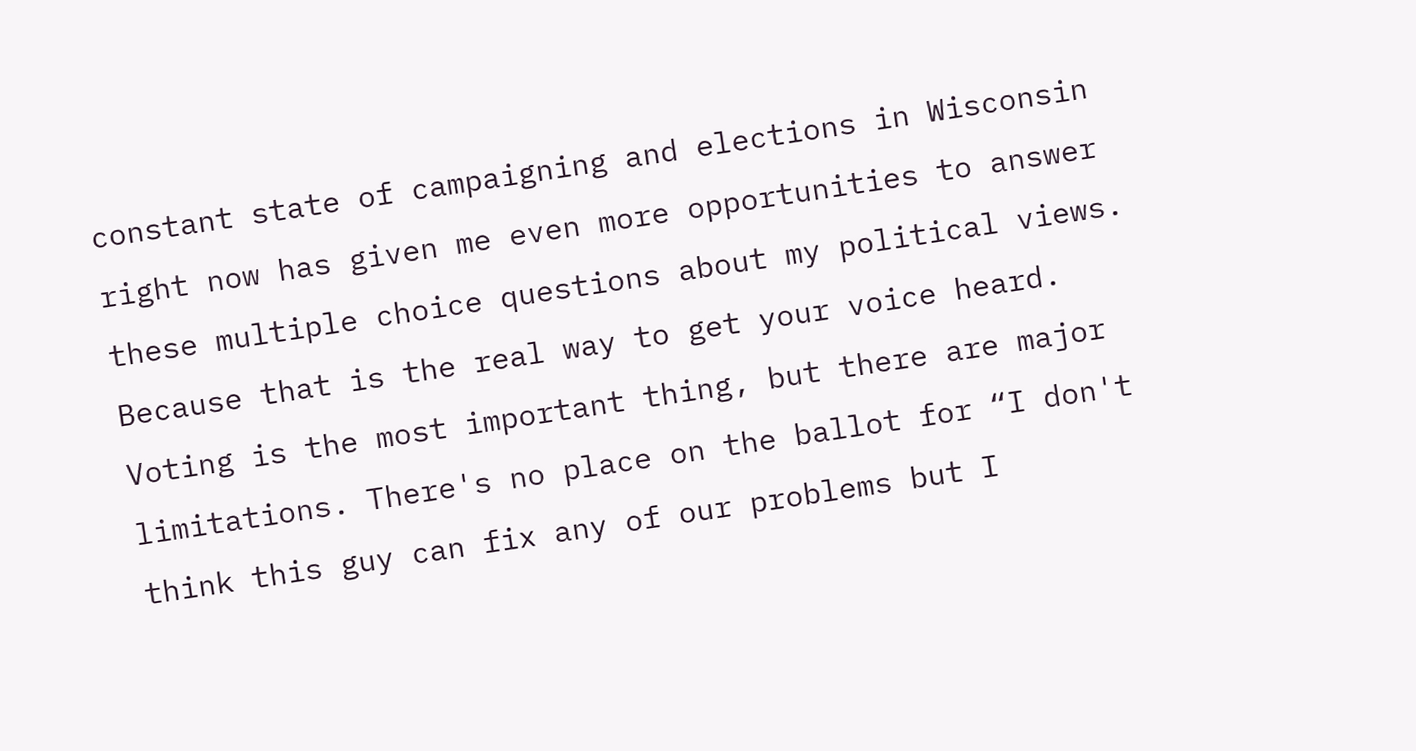constant state of campaigning and elections in Wisconsin right now has given me even more opportunities to answer these multiple choice questions about my political views. Because that is the real way to get your voice heard. Voting is the most important thing, but there are major limitations. There's no place on the ballot for “I don't think this guy can fix any of our problems but I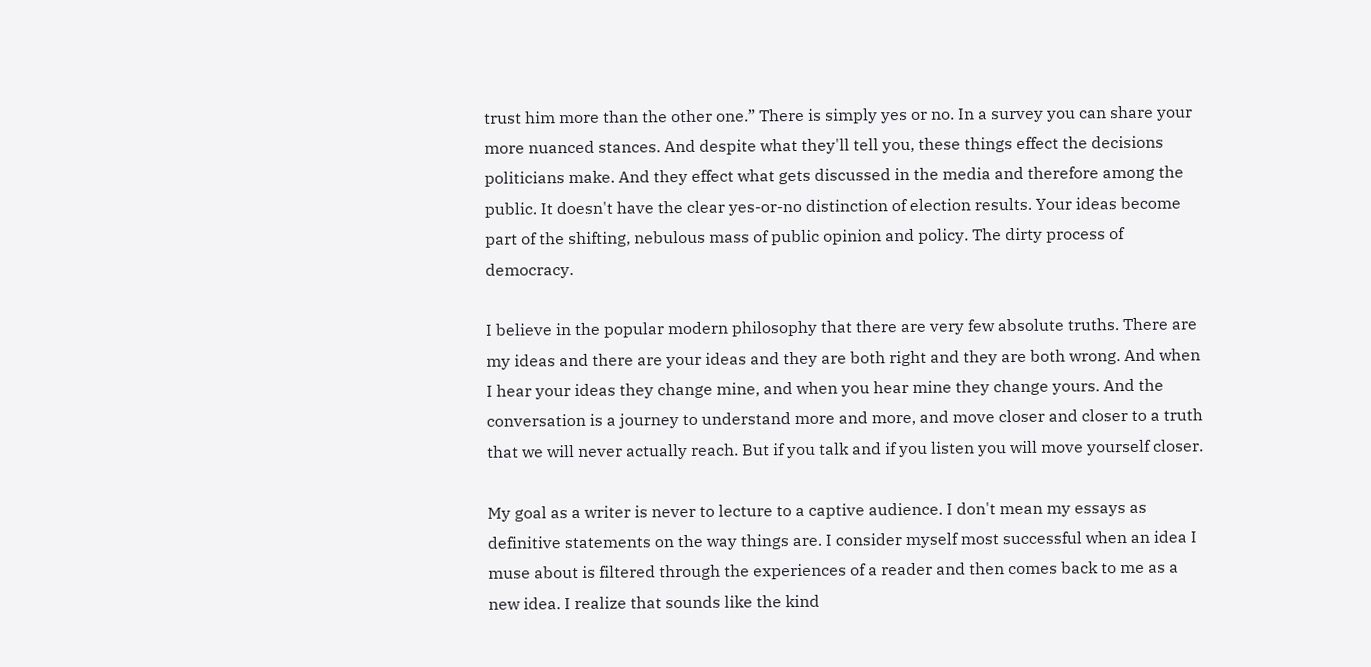trust him more than the other one.” There is simply yes or no. In a survey you can share your more nuanced stances. And despite what they'll tell you, these things effect the decisions politicians make. And they effect what gets discussed in the media and therefore among the public. It doesn't have the clear yes-or-no distinction of election results. Your ideas become part of the shifting, nebulous mass of public opinion and policy. The dirty process of democracy.

I believe in the popular modern philosophy that there are very few absolute truths. There are my ideas and there are your ideas and they are both right and they are both wrong. And when I hear your ideas they change mine, and when you hear mine they change yours. And the conversation is a journey to understand more and more, and move closer and closer to a truth that we will never actually reach. But if you talk and if you listen you will move yourself closer.

My goal as a writer is never to lecture to a captive audience. I don't mean my essays as definitive statements on the way things are. I consider myself most successful when an idea I muse about is filtered through the experiences of a reader and then comes back to me as a new idea. I realize that sounds like the kind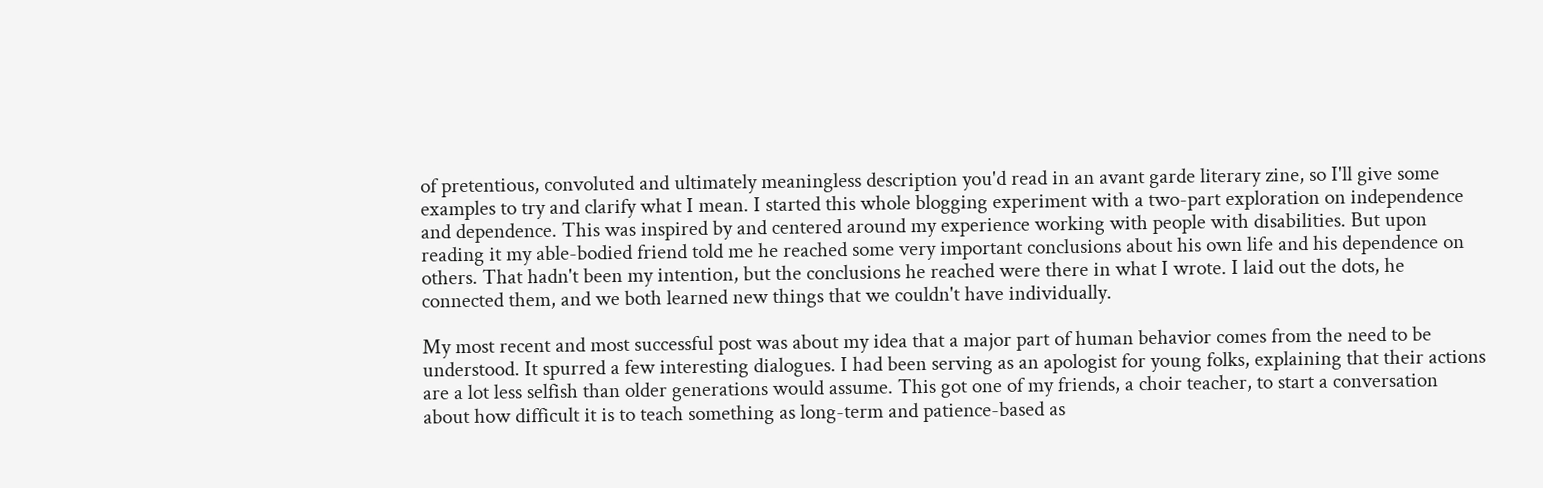of pretentious, convoluted and ultimately meaningless description you'd read in an avant garde literary zine, so I'll give some examples to try and clarify what I mean. I started this whole blogging experiment with a two-part exploration on independence and dependence. This was inspired by and centered around my experience working with people with disabilities. But upon reading it my able-bodied friend told me he reached some very important conclusions about his own life and his dependence on others. That hadn't been my intention, but the conclusions he reached were there in what I wrote. I laid out the dots, he connected them, and we both learned new things that we couldn't have individually.

My most recent and most successful post was about my idea that a major part of human behavior comes from the need to be understood. It spurred a few interesting dialogues. I had been serving as an apologist for young folks, explaining that their actions are a lot less selfish than older generations would assume. This got one of my friends, a choir teacher, to start a conversation about how difficult it is to teach something as long-term and patience-based as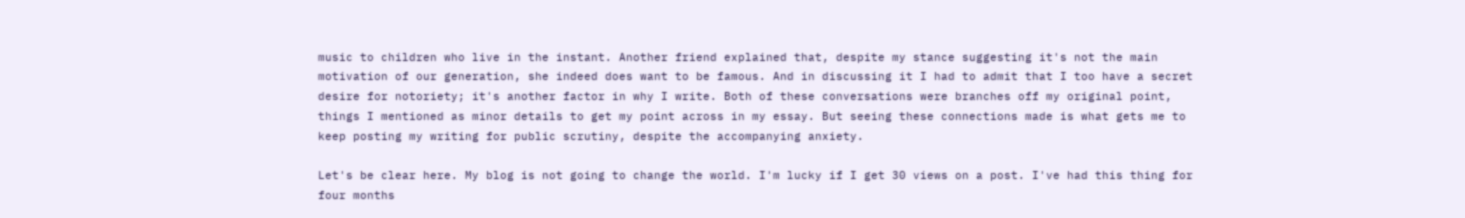music to children who live in the instant. Another friend explained that, despite my stance suggesting it's not the main motivation of our generation, she indeed does want to be famous. And in discussing it I had to admit that I too have a secret desire for notoriety; it's another factor in why I write. Both of these conversations were branches off my original point, things I mentioned as minor details to get my point across in my essay. But seeing these connections made is what gets me to keep posting my writing for public scrutiny, despite the accompanying anxiety.

Let's be clear here. My blog is not going to change the world. I'm lucky if I get 30 views on a post. I've had this thing for four months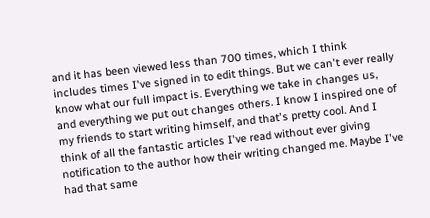and it has been viewed less than 700 times, which I think includes times I've signed in to edit things. But we can't ever really know what our full impact is. Everything we take in changes us, and everything we put out changes others. I know I inspired one of my friends to start writing himself, and that's pretty cool. And I think of all the fantastic articles I've read without ever giving notification to the author how their writing changed me. Maybe I've had that same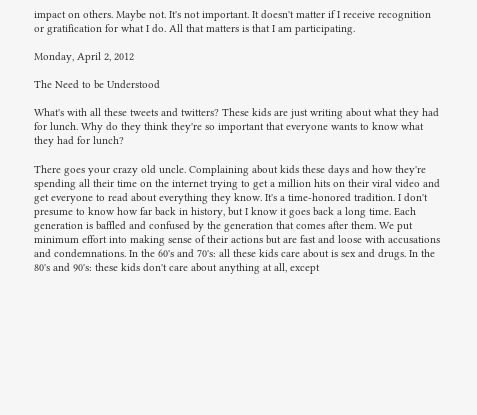impact on others. Maybe not. It's not important. It doesn't matter if I receive recognition or gratification for what I do. All that matters is that I am participating.

Monday, April 2, 2012

The Need to be Understood

What's with all these tweets and twitters? These kids are just writing about what they had for lunch. Why do they think they're so important that everyone wants to know what they had for lunch?

There goes your crazy old uncle. Complaining about kids these days and how they're spending all their time on the internet trying to get a million hits on their viral video and get everyone to read about everything they know. It's a time-honored tradition. I don't presume to know how far back in history, but I know it goes back a long time. Each generation is baffled and confused by the generation that comes after them. We put minimum effort into making sense of their actions but are fast and loose with accusations and condemnations. In the 60's and 70's: all these kids care about is sex and drugs. In the 80's and 90's: these kids don't care about anything at all, except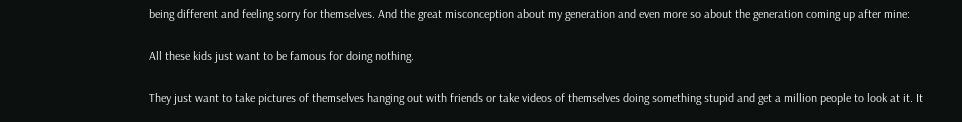being different and feeling sorry for themselves. And the great misconception about my generation and even more so about the generation coming up after mine:

All these kids just want to be famous for doing nothing.

They just want to take pictures of themselves hanging out with friends or take videos of themselves doing something stupid and get a million people to look at it. It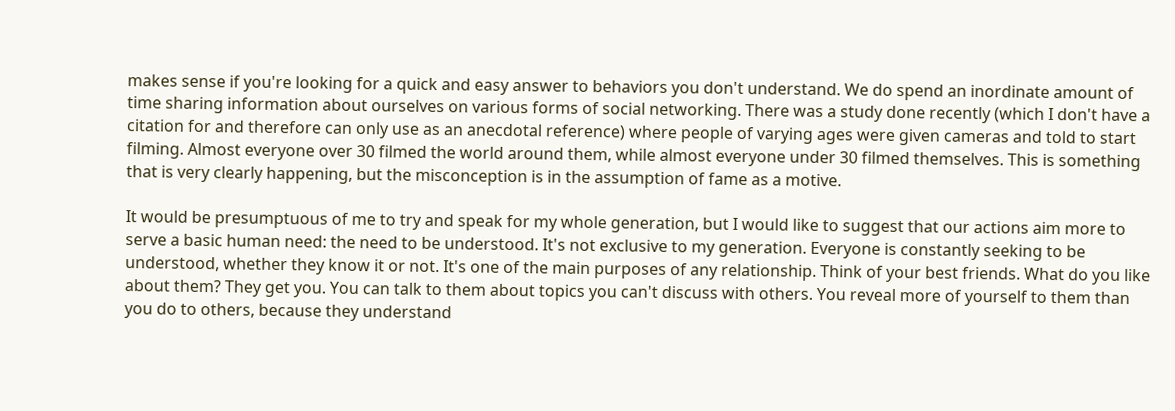makes sense if you're looking for a quick and easy answer to behaviors you don't understand. We do spend an inordinate amount of time sharing information about ourselves on various forms of social networking. There was a study done recently (which I don't have a citation for and therefore can only use as an anecdotal reference) where people of varying ages were given cameras and told to start filming. Almost everyone over 30 filmed the world around them, while almost everyone under 30 filmed themselves. This is something that is very clearly happening, but the misconception is in the assumption of fame as a motive.

It would be presumptuous of me to try and speak for my whole generation, but I would like to suggest that our actions aim more to serve a basic human need: the need to be understood. It's not exclusive to my generation. Everyone is constantly seeking to be understood, whether they know it or not. It's one of the main purposes of any relationship. Think of your best friends. What do you like about them? They get you. You can talk to them about topics you can't discuss with others. You reveal more of yourself to them than you do to others, because they understand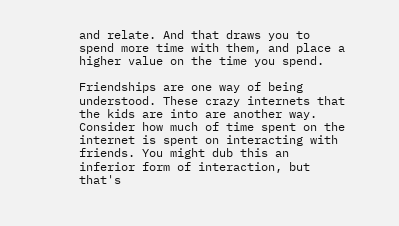and relate. And that draws you to spend more time with them, and place a higher value on the time you spend.

Friendships are one way of being understood. These crazy internets that the kids are into are another way. Consider how much of time spent on the internet is spent on interacting with friends. You might dub this an inferior form of interaction, but that's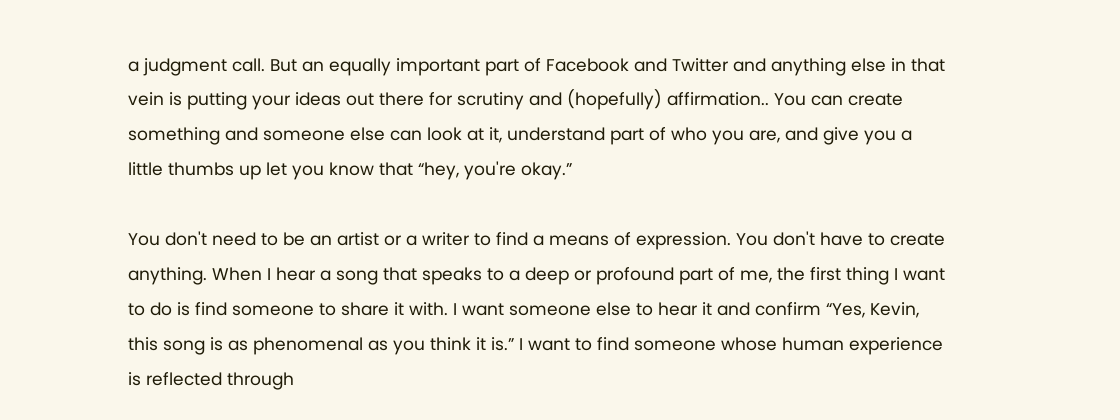a judgment call. But an equally important part of Facebook and Twitter and anything else in that vein is putting your ideas out there for scrutiny and (hopefully) affirmation.. You can create something and someone else can look at it, understand part of who you are, and give you a little thumbs up let you know that “hey, you're okay.”

You don't need to be an artist or a writer to find a means of expression. You don't have to create anything. When I hear a song that speaks to a deep or profound part of me, the first thing I want to do is find someone to share it with. I want someone else to hear it and confirm “Yes, Kevin, this song is as phenomenal as you think it is.” I want to find someone whose human experience is reflected through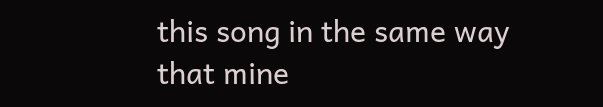this song in the same way that mine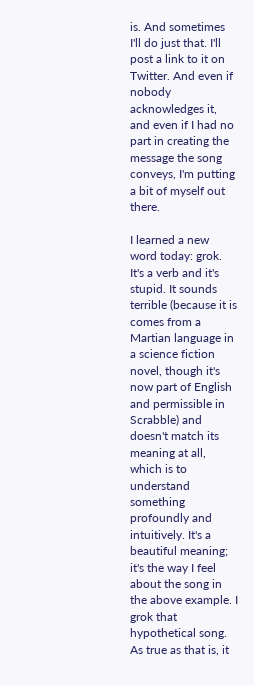is. And sometimes I'll do just that. I'll post a link to it on Twitter. And even if nobody acknowledges it, and even if I had no part in creating the message the song conveys, I'm putting a bit of myself out there.

I learned a new word today: grok. It's a verb and it's stupid. It sounds terrible (because it is comes from a Martian language in a science fiction novel, though it's now part of English and permissible in Scrabble) and doesn't match its meaning at all, which is to understand something profoundly and intuitively. It's a beautiful meaning; it's the way I feel about the song in the above example. I grok that hypothetical song. As true as that is, it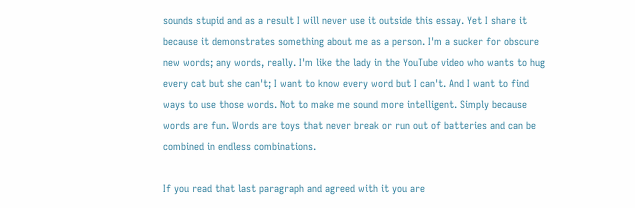sounds stupid and as a result I will never use it outside this essay. Yet I share it because it demonstrates something about me as a person. I'm a sucker for obscure new words; any words, really. I'm like the lady in the YouTube video who wants to hug every cat but she can't; I want to know every word but I can't. And I want to find ways to use those words. Not to make me sound more intelligent. Simply because words are fun. Words are toys that never break or run out of batteries and can be combined in endless combinations.

If you read that last paragraph and agreed with it you are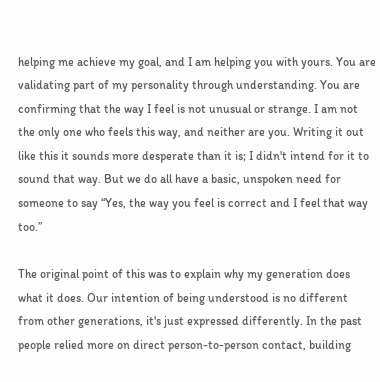helping me achieve my goal, and I am helping you with yours. You are validating part of my personality through understanding. You are confirming that the way I feel is not unusual or strange. I am not the only one who feels this way, and neither are you. Writing it out like this it sounds more desperate than it is; I didn't intend for it to sound that way. But we do all have a basic, unspoken need for someone to say “Yes, the way you feel is correct and I feel that way too.”

The original point of this was to explain why my generation does what it does. Our intention of being understood is no different from other generations, it's just expressed differently. In the past people relied more on direct person-to-person contact, building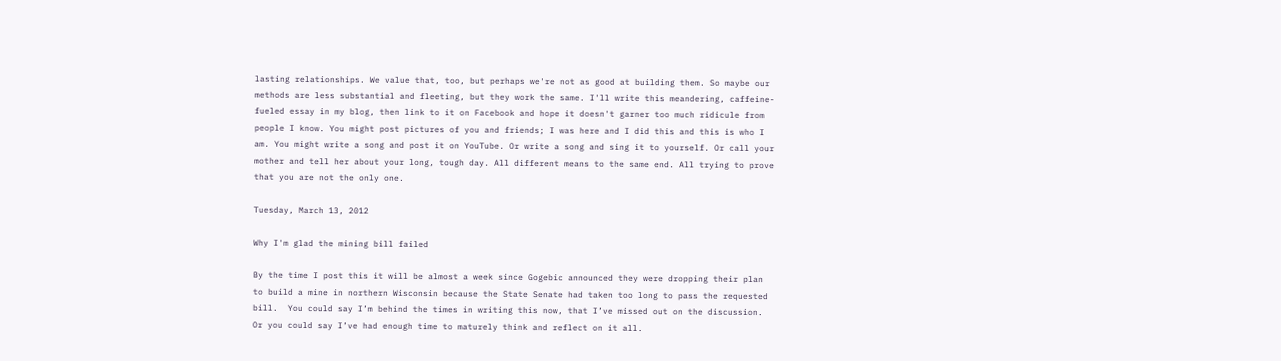lasting relationships. We value that, too, but perhaps we're not as good at building them. So maybe our methods are less substantial and fleeting, but they work the same. I'll write this meandering, caffeine-fueled essay in my blog, then link to it on Facebook and hope it doesn't garner too much ridicule from people I know. You might post pictures of you and friends; I was here and I did this and this is who I am. You might write a song and post it on YouTube. Or write a song and sing it to yourself. Or call your mother and tell her about your long, tough day. All different means to the same end. All trying to prove that you are not the only one.

Tuesday, March 13, 2012

Why I'm glad the mining bill failed

By the time I post this it will be almost a week since Gogebic announced they were dropping their plan to build a mine in northern Wisconsin because the State Senate had taken too long to pass the requested bill.  You could say I’m behind the times in writing this now, that I’ve missed out on the discussion.  Or you could say I’ve had enough time to maturely think and reflect on it all.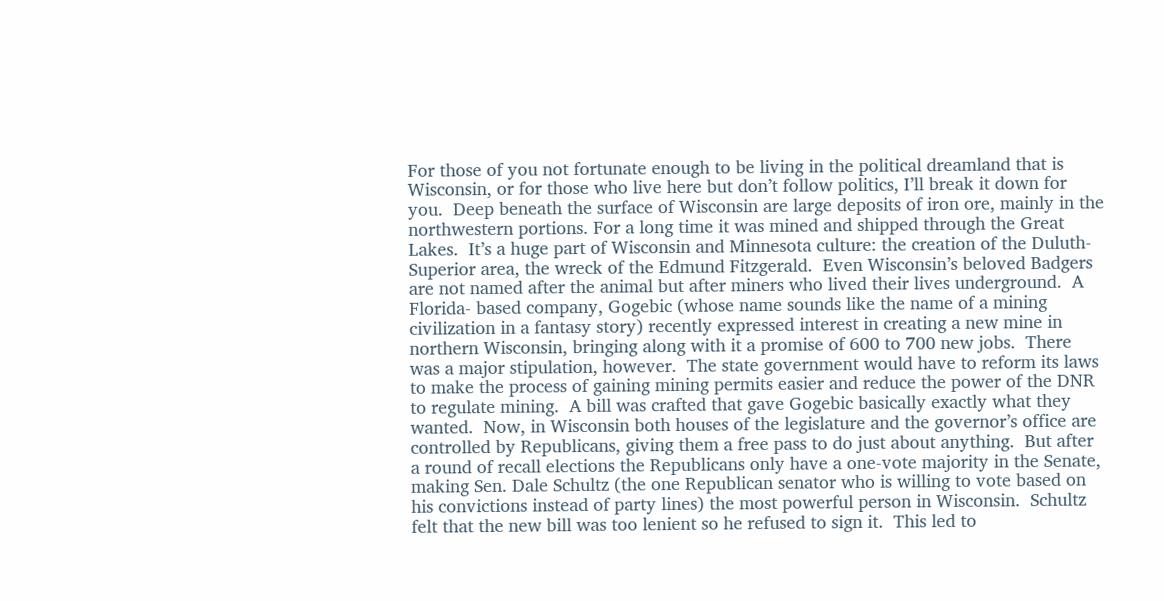For those of you not fortunate enough to be living in the political dreamland that is Wisconsin, or for those who live here but don’t follow politics, I’ll break it down for you.  Deep beneath the surface of Wisconsin are large deposits of iron ore, mainly in the northwestern portions. For a long time it was mined and shipped through the Great Lakes.  It’s a huge part of Wisconsin and Minnesota culture: the creation of the Duluth-Superior area, the wreck of the Edmund Fitzgerald.  Even Wisconsin’s beloved Badgers are not named after the animal but after miners who lived their lives underground.  A Florida- based company, Gogebic (whose name sounds like the name of a mining civilization in a fantasy story) recently expressed interest in creating a new mine in northern Wisconsin, bringing along with it a promise of 600 to 700 new jobs.  There was a major stipulation, however.  The state government would have to reform its laws to make the process of gaining mining permits easier and reduce the power of the DNR to regulate mining.  A bill was crafted that gave Gogebic basically exactly what they wanted.  Now, in Wisconsin both houses of the legislature and the governor’s office are controlled by Republicans, giving them a free pass to do just about anything.  But after a round of recall elections the Republicans only have a one-vote majority in the Senate, making Sen. Dale Schultz (the one Republican senator who is willing to vote based on his convictions instead of party lines) the most powerful person in Wisconsin.  Schultz felt that the new bill was too lenient so he refused to sign it.  This led to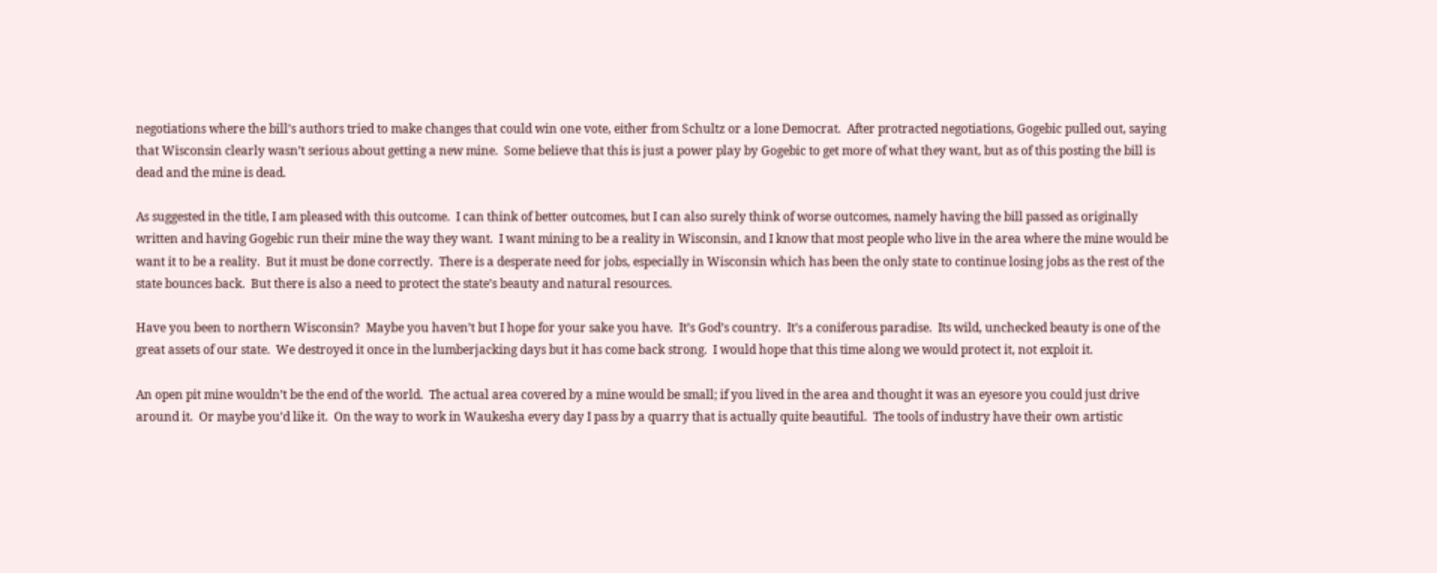negotiations where the bill’s authors tried to make changes that could win one vote, either from Schultz or a lone Democrat.  After protracted negotiations, Gogebic pulled out, saying that Wisconsin clearly wasn’t serious about getting a new mine.  Some believe that this is just a power play by Gogebic to get more of what they want, but as of this posting the bill is dead and the mine is dead.

As suggested in the title, I am pleased with this outcome.  I can think of better outcomes, but I can also surely think of worse outcomes, namely having the bill passed as originally written and having Gogebic run their mine the way they want.  I want mining to be a reality in Wisconsin, and I know that most people who live in the area where the mine would be want it to be a reality.  But it must be done correctly.  There is a desperate need for jobs, especially in Wisconsin which has been the only state to continue losing jobs as the rest of the state bounces back.  But there is also a need to protect the state’s beauty and natural resources.

Have you been to northern Wisconsin?  Maybe you haven’t but I hope for your sake you have.  It’s God’s country.  It’s a coniferous paradise.  Its wild, unchecked beauty is one of the great assets of our state.  We destroyed it once in the lumberjacking days but it has come back strong.  I would hope that this time along we would protect it, not exploit it.

An open pit mine wouldn’t be the end of the world.  The actual area covered by a mine would be small; if you lived in the area and thought it was an eyesore you could just drive around it.  Or maybe you’d like it.  On the way to work in Waukesha every day I pass by a quarry that is actually quite beautiful.  The tools of industry have their own artistic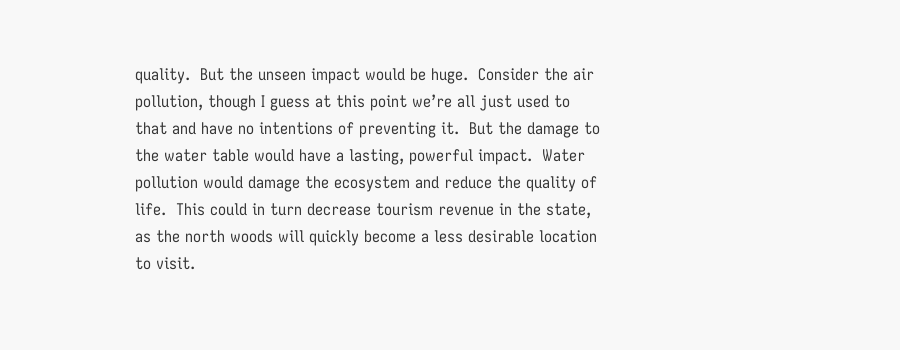quality.  But the unseen impact would be huge.  Consider the air pollution, though I guess at this point we’re all just used to that and have no intentions of preventing it.  But the damage to the water table would have a lasting, powerful impact.  Water pollution would damage the ecosystem and reduce the quality of life.  This could in turn decrease tourism revenue in the state, as the north woods will quickly become a less desirable location to visit.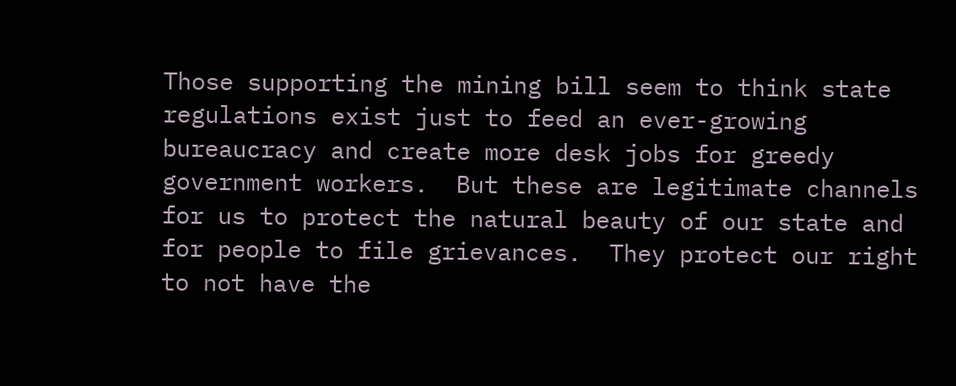Those supporting the mining bill seem to think state regulations exist just to feed an ever-growing bureaucracy and create more desk jobs for greedy government workers.  But these are legitimate channels for us to protect the natural beauty of our state and for people to file grievances.  They protect our right to not have the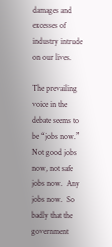damages and excesses of industry intrude on our lives.

The prevailing voice in the debate seems to be “jobs now.”  Not good jobs now, not safe jobs now.  Any jobs now.  So badly that the government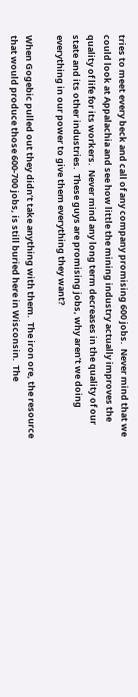tries to meet every beck and call of any company promising 600 jobs.  Never mind that we could look at Appalachia and see how little the mining industry actually improves the quality of life for its workers.  Never mind any long term decreases in the quality of our state and its other industries.  These guys are promising jobs, why aren’t we doing everything in our power to give them everything they want?

When Gogebic pulled out they didn’t take anything with them.  The iron ore, the resource that would produce those 600-700 jobs, is still buried here in Wisconsin.  The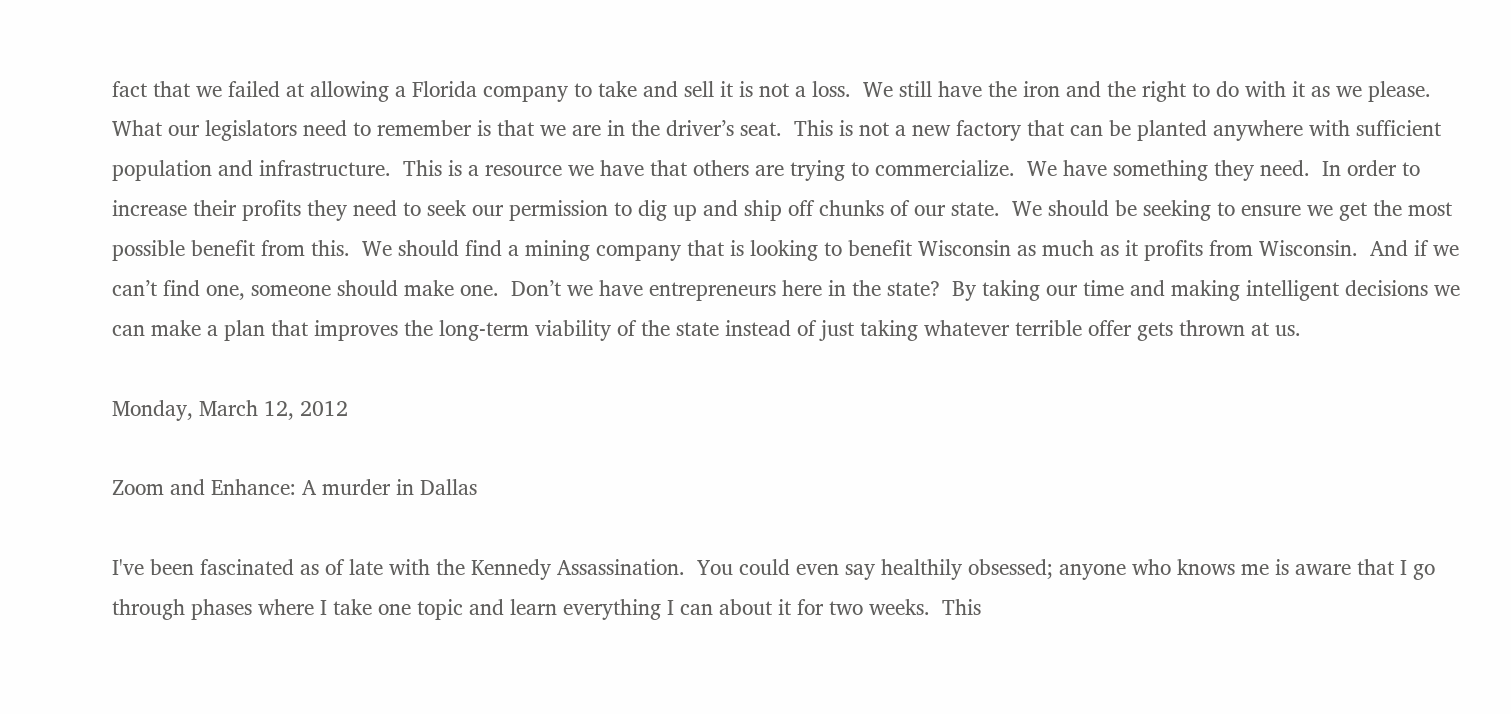fact that we failed at allowing a Florida company to take and sell it is not a loss.  We still have the iron and the right to do with it as we please.  What our legislators need to remember is that we are in the driver’s seat.  This is not a new factory that can be planted anywhere with sufficient population and infrastructure.  This is a resource we have that others are trying to commercialize.  We have something they need.  In order to increase their profits they need to seek our permission to dig up and ship off chunks of our state.  We should be seeking to ensure we get the most possible benefit from this.  We should find a mining company that is looking to benefit Wisconsin as much as it profits from Wisconsin.  And if we can’t find one, someone should make one.  Don’t we have entrepreneurs here in the state?  By taking our time and making intelligent decisions we can make a plan that improves the long-term viability of the state instead of just taking whatever terrible offer gets thrown at us.

Monday, March 12, 2012

Zoom and Enhance: A murder in Dallas

I've been fascinated as of late with the Kennedy Assassination.  You could even say healthily obsessed; anyone who knows me is aware that I go through phases where I take one topic and learn everything I can about it for two weeks.  This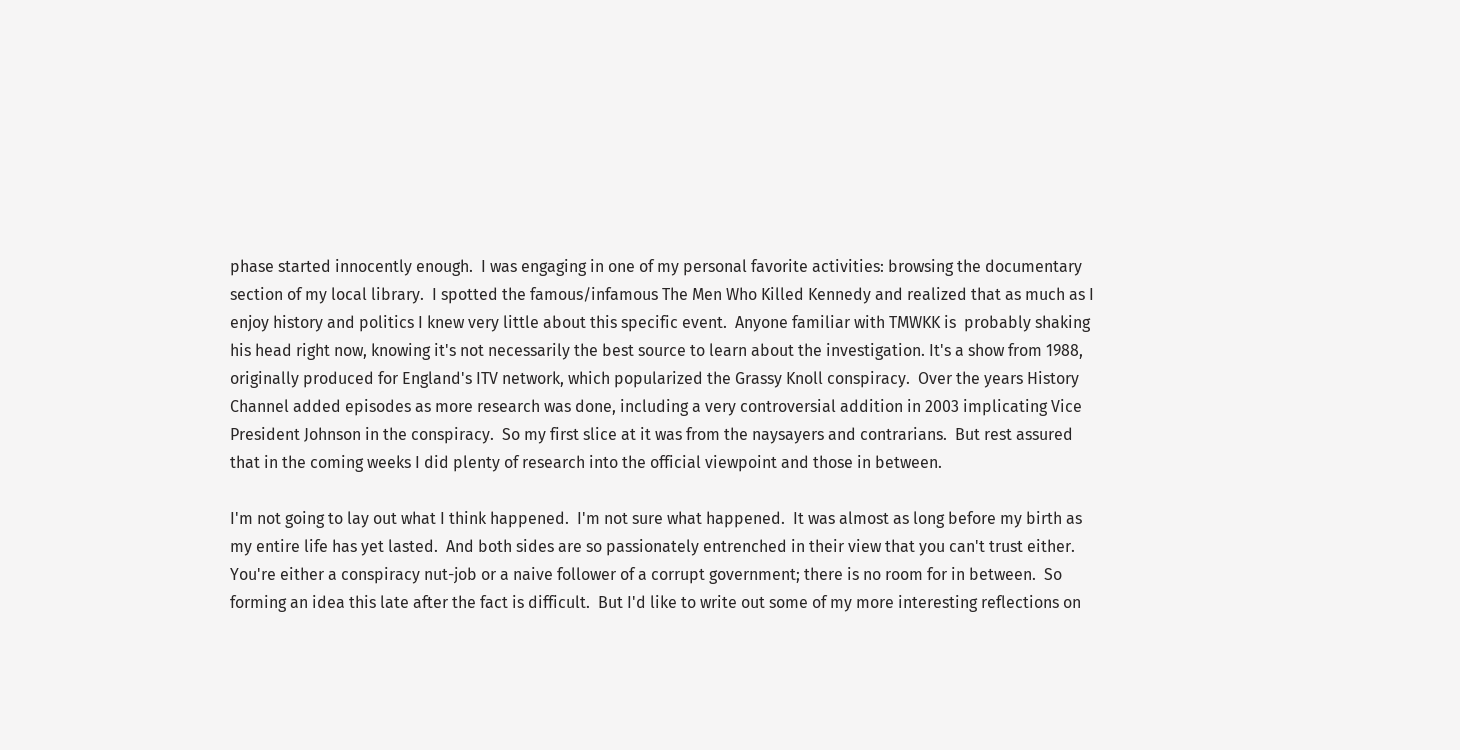phase started innocently enough.  I was engaging in one of my personal favorite activities: browsing the documentary section of my local library.  I spotted the famous/infamous The Men Who Killed Kennedy and realized that as much as I enjoy history and politics I knew very little about this specific event.  Anyone familiar with TMWKK is  probably shaking his head right now, knowing it's not necessarily the best source to learn about the investigation. It's a show from 1988, originally produced for England's ITV network, which popularized the Grassy Knoll conspiracy.  Over the years History Channel added episodes as more research was done, including a very controversial addition in 2003 implicating Vice President Johnson in the conspiracy.  So my first slice at it was from the naysayers and contrarians.  But rest assured that in the coming weeks I did plenty of research into the official viewpoint and those in between.

I'm not going to lay out what I think happened.  I'm not sure what happened.  It was almost as long before my birth as my entire life has yet lasted.  And both sides are so passionately entrenched in their view that you can't trust either.  You're either a conspiracy nut-job or a naive follower of a corrupt government; there is no room for in between.  So forming an idea this late after the fact is difficult.  But I'd like to write out some of my more interesting reflections on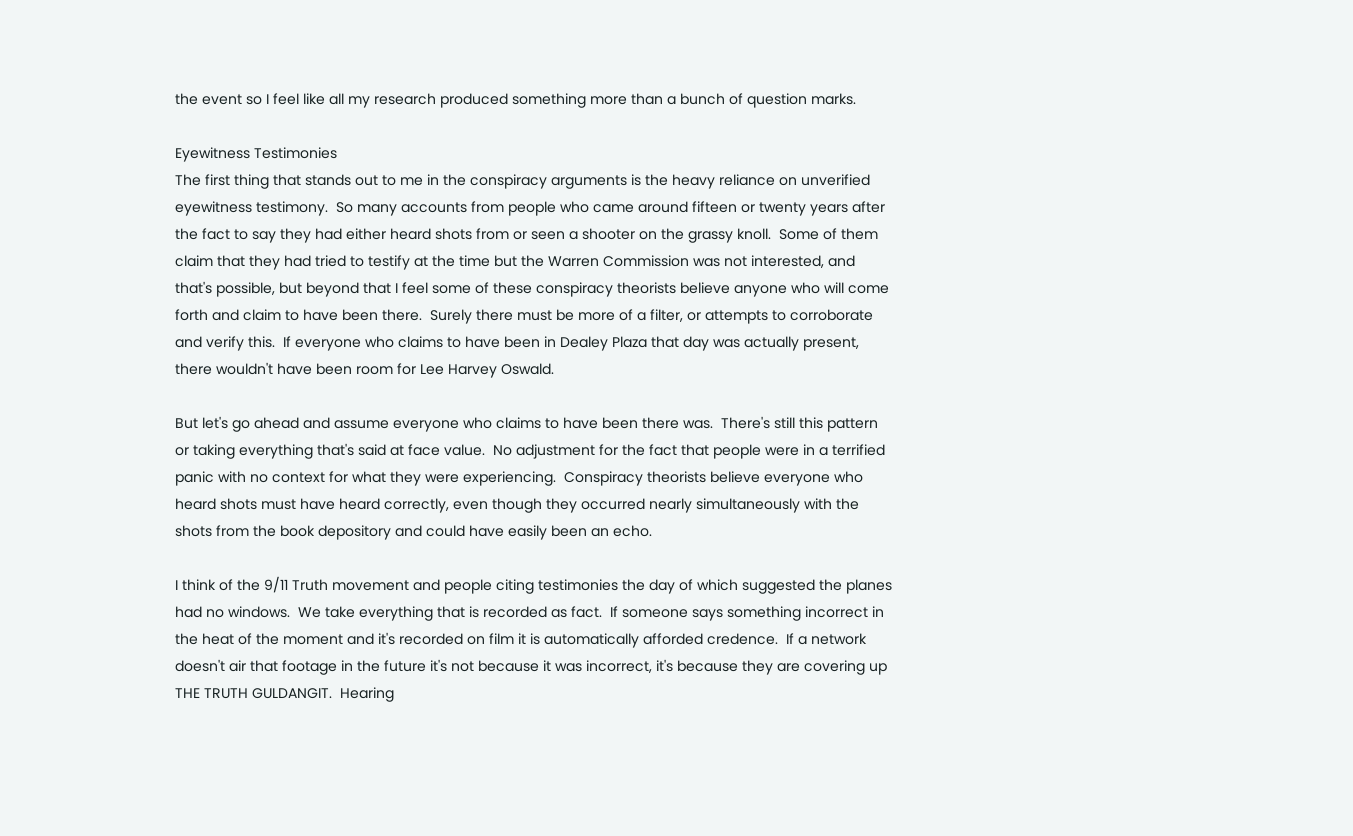the event so I feel like all my research produced something more than a bunch of question marks.

Eyewitness Testimonies
The first thing that stands out to me in the conspiracy arguments is the heavy reliance on unverified eyewitness testimony.  So many accounts from people who came around fifteen or twenty years after the fact to say they had either heard shots from or seen a shooter on the grassy knoll.  Some of them claim that they had tried to testify at the time but the Warren Commission was not interested, and that's possible, but beyond that I feel some of these conspiracy theorists believe anyone who will come forth and claim to have been there.  Surely there must be more of a filter, or attempts to corroborate and verify this.  If everyone who claims to have been in Dealey Plaza that day was actually present, there wouldn't have been room for Lee Harvey Oswald.

But let's go ahead and assume everyone who claims to have been there was.  There's still this pattern or taking everything that's said at face value.  No adjustment for the fact that people were in a terrified panic with no context for what they were experiencing.  Conspiracy theorists believe everyone who heard shots must have heard correctly, even though they occurred nearly simultaneously with the shots from the book depository and could have easily been an echo.

I think of the 9/11 Truth movement and people citing testimonies the day of which suggested the planes had no windows.  We take everything that is recorded as fact.  If someone says something incorrect in the heat of the moment and it's recorded on film it is automatically afforded credence.  If a network doesn't air that footage in the future it's not because it was incorrect, it's because they are covering up THE TRUTH GULDANGIT.  Hearing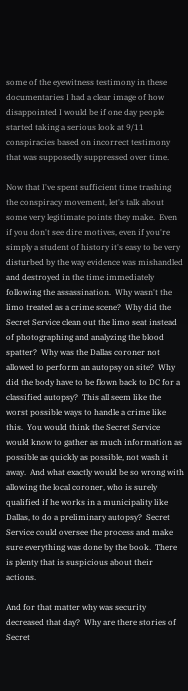some of the eyewitness testimony in these documentaries I had a clear image of how disappointed I would be if one day people started taking a serious look at 9/11 conspiracies based on incorrect testimony that was supposedly suppressed over time.

Now that I've spent sufficient time trashing the conspiracy movement, let's talk about some very legitimate points they make.  Even if you don't see dire motives, even if you're simply a student of history it's easy to be very disturbed by the way evidence was mishandled and destroyed in the time immediately following the assassination.  Why wasn't the limo treated as a crime scene?  Why did the Secret Service clean out the limo seat instead of photographing and analyzing the blood spatter?  Why was the Dallas coroner not allowed to perform an autopsy on site?  Why did the body have to be flown back to DC for a classified autopsy?  This all seem like the worst possible ways to handle a crime like this.  You would think the Secret Service would know to gather as much information as possible as quickly as possible, not wash it away.  And what exactly would be so wrong with allowing the local coroner, who is surely qualified if he works in a municipality like Dallas, to do a preliminary autopsy?  Secret Service could oversee the process and make sure everything was done by the book.  There is plenty that is suspicious about their actions.

And for that matter why was security decreased that day?  Why are there stories of Secret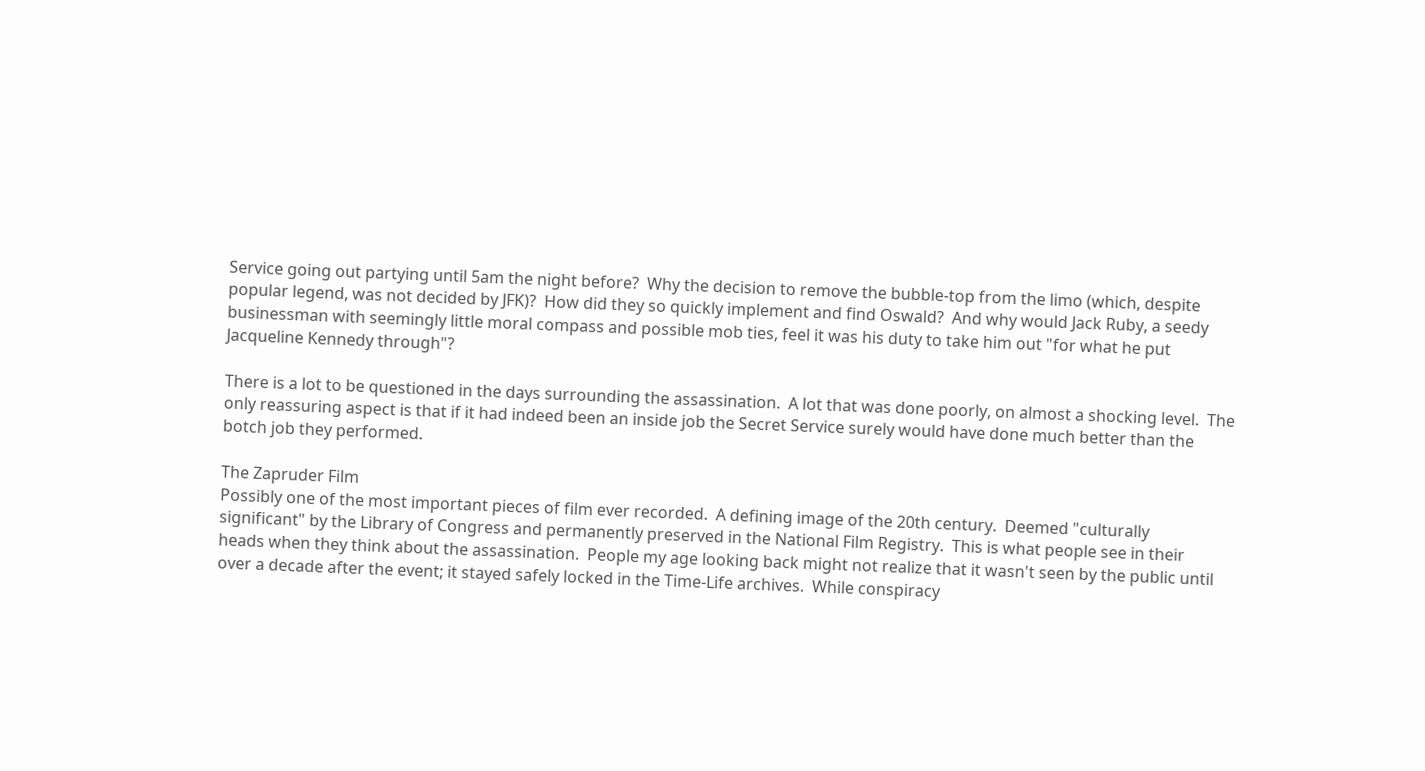Service going out partying until 5am the night before?  Why the decision to remove the bubble-top from the limo (which, despite popular legend, was not decided by JFK)?  How did they so quickly implement and find Oswald?  And why would Jack Ruby, a seedy businessman with seemingly little moral compass and possible mob ties, feel it was his duty to take him out "for what he put Jacqueline Kennedy through"?

There is a lot to be questioned in the days surrounding the assassination.  A lot that was done poorly, on almost a shocking level.  The only reassuring aspect is that if it had indeed been an inside job the Secret Service surely would have done much better than the botch job they performed.

The Zapruder Film
Possibly one of the most important pieces of film ever recorded.  A defining image of the 20th century.  Deemed "culturally significant" by the Library of Congress and permanently preserved in the National Film Registry.  This is what people see in their heads when they think about the assassination.  People my age looking back might not realize that it wasn't seen by the public until over a decade after the event; it stayed safely locked in the Time-Life archives.  While conspiracy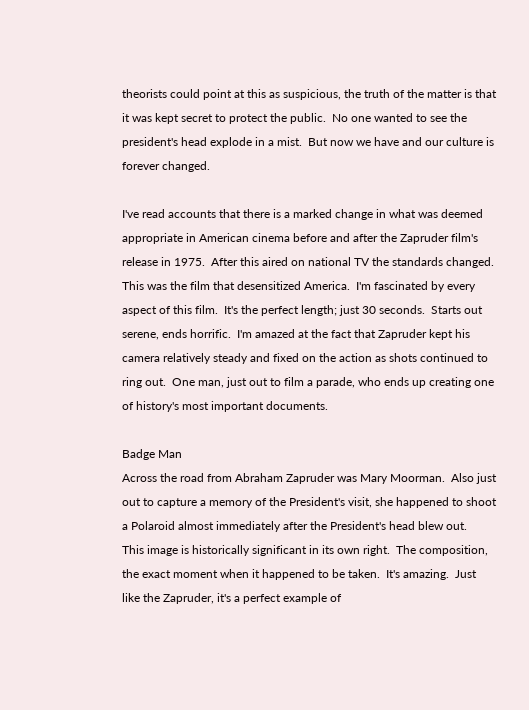theorists could point at this as suspicious, the truth of the matter is that it was kept secret to protect the public.  No one wanted to see the president's head explode in a mist.  But now we have and our culture is forever changed.

I've read accounts that there is a marked change in what was deemed appropriate in American cinema before and after the Zapruder film's release in 1975.  After this aired on national TV the standards changed.  This was the film that desensitized America.  I'm fascinated by every aspect of this film.  It's the perfect length; just 30 seconds.  Starts out serene, ends horrific.  I'm amazed at the fact that Zapruder kept his camera relatively steady and fixed on the action as shots continued to ring out.  One man, just out to film a parade, who ends up creating one of history's most important documents.

Badge Man
Across the road from Abraham Zapruder was Mary Moorman.  Also just out to capture a memory of the President's visit, she happened to shoot a Polaroid almost immediately after the President's head blew out.
This image is historically significant in its own right.  The composition, the exact moment when it happened to be taken.  It's amazing.  Just like the Zapruder, it's a perfect example of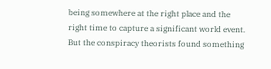being somewhere at the right place and the right time to capture a significant world event.  But the conspiracy theorists found something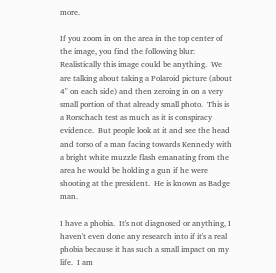more.

If you zoom in on the area in the top center of the image, you find the following blur:
Realistically this image could be anything.  We are talking about taking a Polaroid picture (about 4" on each side) and then zeroing in on a very small portion of that already small photo.  This is a Rorschach test as much as it is conspiracy evidence.  But people look at it and see the head and torso of a man facing towards Kennedy with a bright white muzzle flash emanating from the area he would be holding a gun if he were shooting at the president.  He is known as Badge man.

I have a phobia.  It's not diagnosed or anything, I haven't even done any research into if it's a real phobia because it has such a small impact on my life.  I am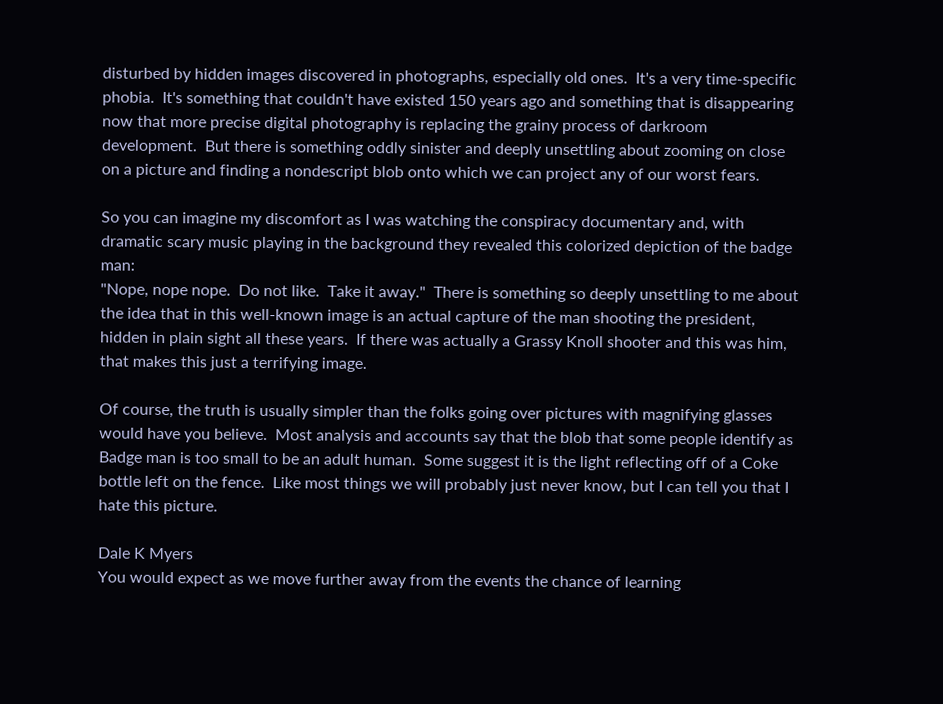disturbed by hidden images discovered in photographs, especially old ones.  It's a very time-specific phobia.  It's something that couldn't have existed 150 years ago and something that is disappearing now that more precise digital photography is replacing the grainy process of darkroom development.  But there is something oddly sinister and deeply unsettling about zooming on close on a picture and finding a nondescript blob onto which we can project any of our worst fears.

So you can imagine my discomfort as I was watching the conspiracy documentary and, with dramatic scary music playing in the background they revealed this colorized depiction of the badge man:
"Nope, nope nope.  Do not like.  Take it away."  There is something so deeply unsettling to me about the idea that in this well-known image is an actual capture of the man shooting the president, hidden in plain sight all these years.  If there was actually a Grassy Knoll shooter and this was him, that makes this just a terrifying image.

Of course, the truth is usually simpler than the folks going over pictures with magnifying glasses would have you believe.  Most analysis and accounts say that the blob that some people identify as Badge man is too small to be an adult human.  Some suggest it is the light reflecting off of a Coke bottle left on the fence.  Like most things we will probably just never know, but I can tell you that I hate this picture.

Dale K Myers
You would expect as we move further away from the events the chance of learning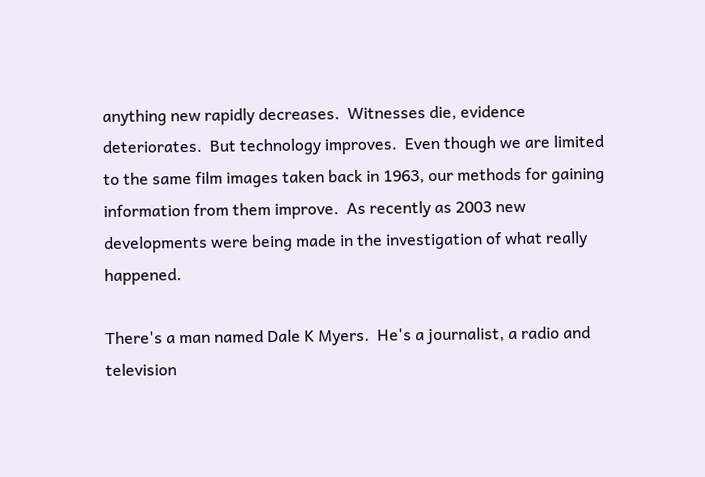anything new rapidly decreases.  Witnesses die, evidence deteriorates.  But technology improves.  Even though we are limited to the same film images taken back in 1963, our methods for gaining information from them improve.  As recently as 2003 new developments were being made in the investigation of what really happened.

There's a man named Dale K Myers.  He's a journalist, a radio and television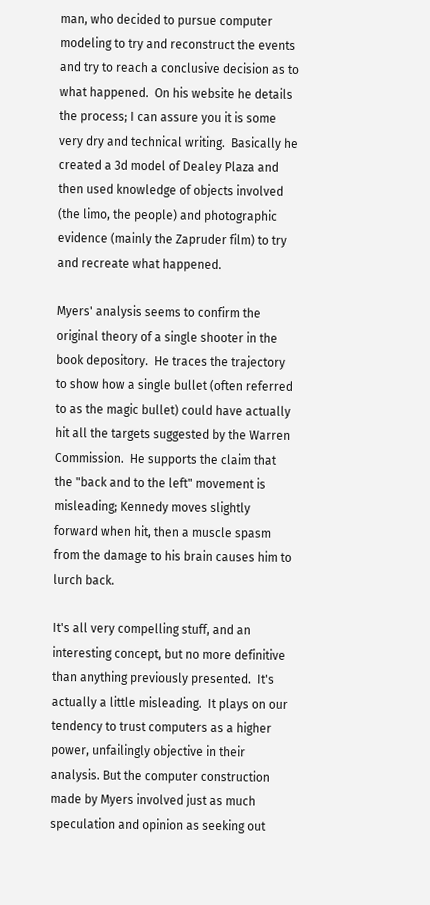man, who decided to pursue computer modeling to try and reconstruct the events and try to reach a conclusive decision as to what happened.  On his website he details the process; I can assure you it is some very dry and technical writing.  Basically he created a 3d model of Dealey Plaza and then used knowledge of objects involved (the limo, the people) and photographic evidence (mainly the Zapruder film) to try and recreate what happened.

Myers' analysis seems to confirm the original theory of a single shooter in the book depository.  He traces the trajectory to show how a single bullet (often referred to as the magic bullet) could have actually hit all the targets suggested by the Warren Commission.  He supports the claim that the "back and to the left" movement is misleading; Kennedy moves slightly forward when hit, then a muscle spasm from the damage to his brain causes him to lurch back.

It's all very compelling stuff, and an interesting concept, but no more definitive than anything previously presented.  It's actually a little misleading.  It plays on our tendency to trust computers as a higher power, unfailingly objective in their analysis. But the computer construction made by Myers involved just as much speculation and opinion as seeking out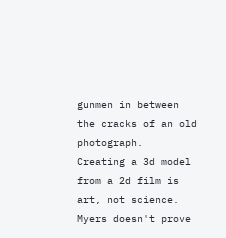gunmen in between the cracks of an old photograph.  Creating a 3d model from a 2d film is art, not science.  Myers doesn't prove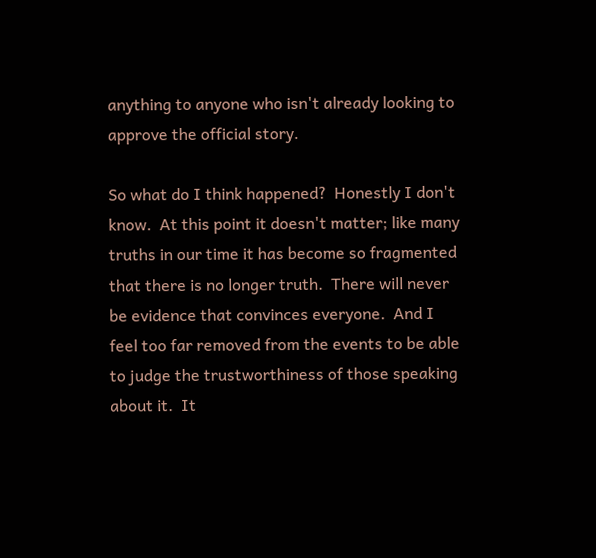anything to anyone who isn't already looking to approve the official story.

So what do I think happened?  Honestly I don't know.  At this point it doesn't matter; like many truths in our time it has become so fragmented that there is no longer truth.  There will never be evidence that convinces everyone.  And I feel too far removed from the events to be able to judge the trustworthiness of those speaking about it.  It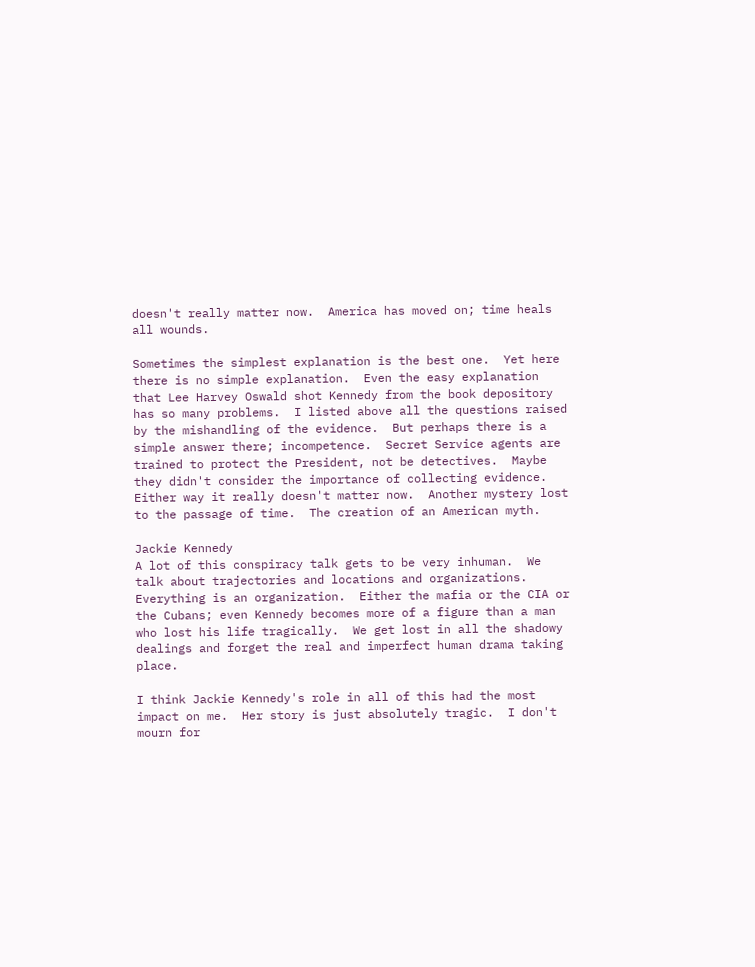doesn't really matter now.  America has moved on; time heals all wounds.

Sometimes the simplest explanation is the best one.  Yet here there is no simple explanation.  Even the easy explanation that Lee Harvey Oswald shot Kennedy from the book depository has so many problems.  I listed above all the questions raised by the mishandling of the evidence.  But perhaps there is a simple answer there; incompetence.  Secret Service agents are trained to protect the President, not be detectives.  Maybe they didn't consider the importance of collecting evidence.  Either way it really doesn't matter now.  Another mystery lost to the passage of time.  The creation of an American myth.

Jackie Kennedy
A lot of this conspiracy talk gets to be very inhuman.  We talk about trajectories and locations and organizations.  Everything is an organization.  Either the mafia or the CIA or the Cubans; even Kennedy becomes more of a figure than a man who lost his life tragically.  We get lost in all the shadowy dealings and forget the real and imperfect human drama taking place.

I think Jackie Kennedy's role in all of this had the most impact on me.  Her story is just absolutely tragic.  I don't mourn for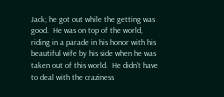Jack; he got out while the getting was good.  He was on top of the world, riding in a parade in his honor with his beautiful wife by his side when he was taken out of this world.  He didn't have to deal with the craziness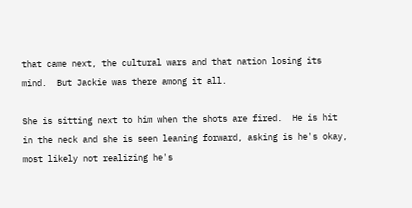that came next, the cultural wars and that nation losing its mind.  But Jackie was there among it all.

She is sitting next to him when the shots are fired.  He is hit in the neck and she is seen leaning forward, asking is he's okay, most likely not realizing he's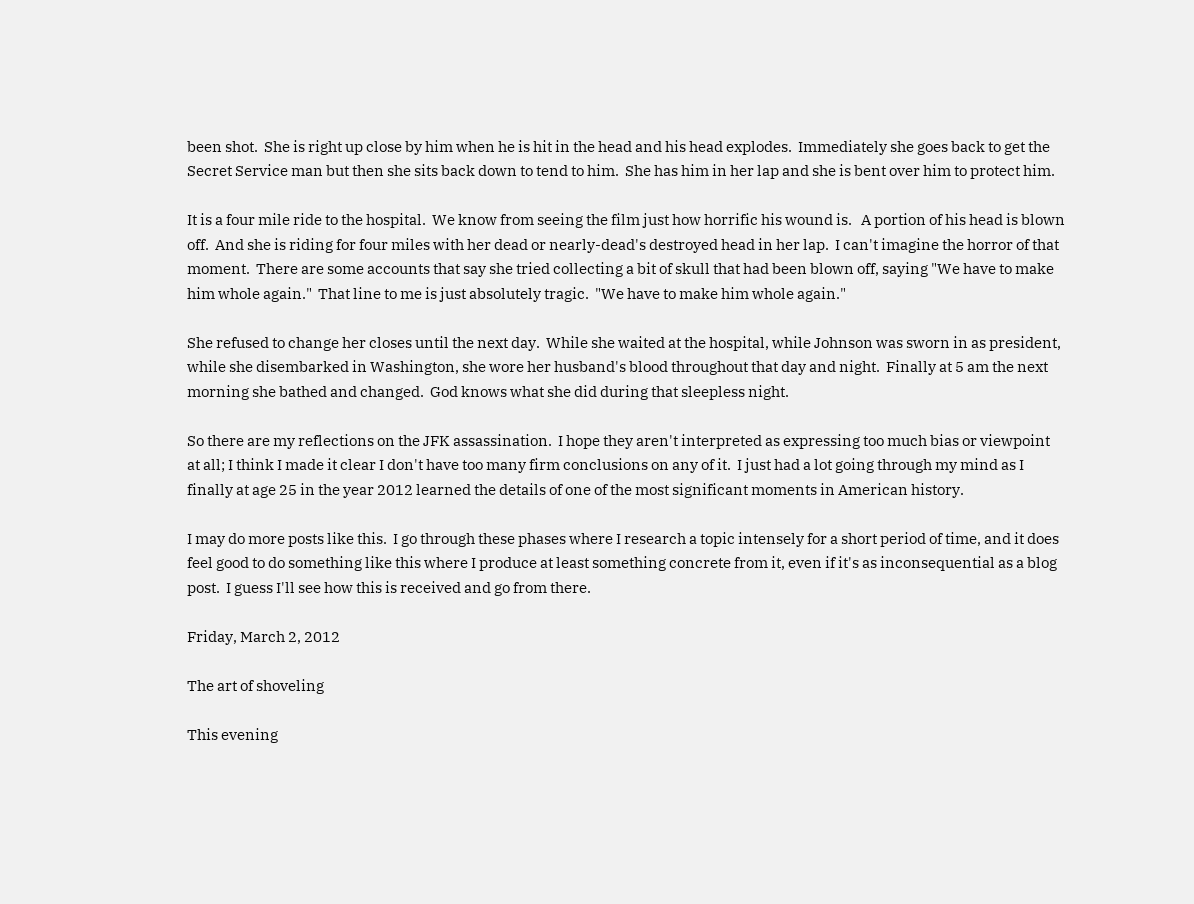been shot.  She is right up close by him when he is hit in the head and his head explodes.  Immediately she goes back to get the Secret Service man but then she sits back down to tend to him.  She has him in her lap and she is bent over him to protect him.

It is a four mile ride to the hospital.  We know from seeing the film just how horrific his wound is.   A portion of his head is blown off.  And she is riding for four miles with her dead or nearly-dead's destroyed head in her lap.  I can't imagine the horror of that moment.  There are some accounts that say she tried collecting a bit of skull that had been blown off, saying "We have to make him whole again."  That line to me is just absolutely tragic.  "We have to make him whole again."

She refused to change her closes until the next day.  While she waited at the hospital, while Johnson was sworn in as president, while she disembarked in Washington, she wore her husband's blood throughout that day and night.  Finally at 5 am the next morning she bathed and changed.  God knows what she did during that sleepless night.

So there are my reflections on the JFK assassination.  I hope they aren't interpreted as expressing too much bias or viewpoint at all; I think I made it clear I don't have too many firm conclusions on any of it.  I just had a lot going through my mind as I finally at age 25 in the year 2012 learned the details of one of the most significant moments in American history.

I may do more posts like this.  I go through these phases where I research a topic intensely for a short period of time, and it does feel good to do something like this where I produce at least something concrete from it, even if it's as inconsequential as a blog post.  I guess I'll see how this is received and go from there.

Friday, March 2, 2012

The art of shoveling

This evening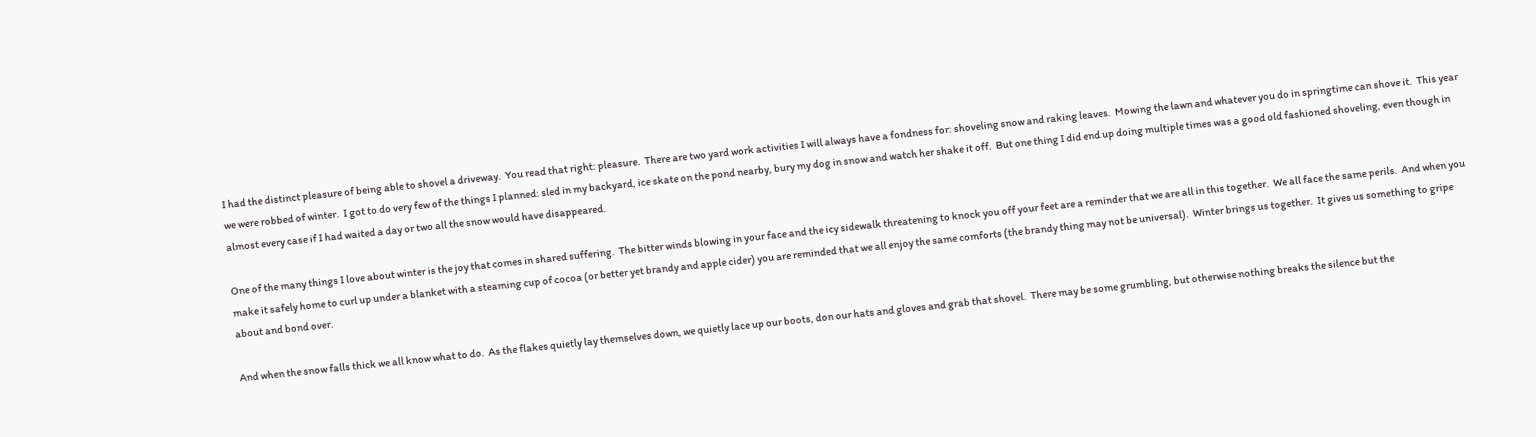I had the distinct pleasure of being able to shovel a driveway.  You read that right: pleasure.  There are two yard work activities I will always have a fondness for: shoveling snow and raking leaves.  Mowing the lawn and whatever you do in springtime can shove it.  This year we were robbed of winter.  I got to do very few of the things I planned: sled in my backyard, ice skate on the pond nearby, bury my dog in snow and watch her shake it off.  But one thing I did end up doing multiple times was a good old fashioned shoveling, even though in almost every case if I had waited a day or two all the snow would have disappeared.

One of the many things I love about winter is the joy that comes in shared suffering.  The bitter winds blowing in your face and the icy sidewalk threatening to knock you off your feet are a reminder that we are all in this together.  We all face the same perils.  And when you make it safely home to curl up under a blanket with a steaming cup of cocoa (or better yet brandy and apple cider) you are reminded that we all enjoy the same comforts (the brandy thing may not be universal).  Winter brings us together.  It gives us something to gripe about and bond over.

And when the snow falls thick we all know what to do.  As the flakes quietly lay themselves down, we quietly lace up our boots, don our hats and gloves and grab that shovel.  There may be some grumbling, but otherwise nothing breaks the silence but the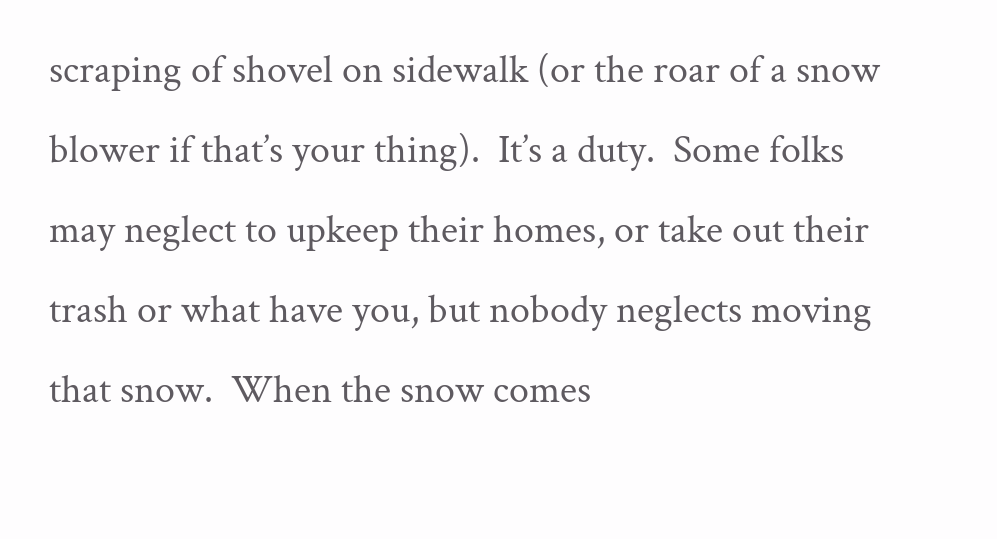scraping of shovel on sidewalk (or the roar of a snow blower if that’s your thing).  It’s a duty.  Some folks may neglect to upkeep their homes, or take out their trash or what have you, but nobody neglects moving that snow.  When the snow comes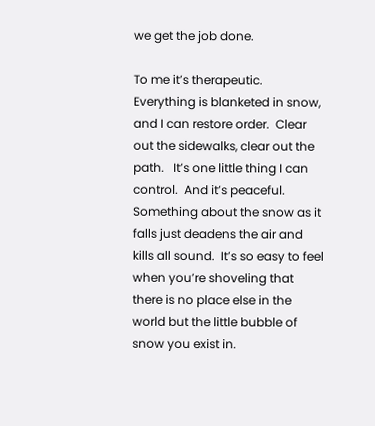we get the job done.

To me it’s therapeutic.  Everything is blanketed in snow, and I can restore order.  Clear out the sidewalks, clear out the path.   It’s one little thing I can control.  And it’s peaceful.  Something about the snow as it falls just deadens the air and kills all sound.  It’s so easy to feel when you’re shoveling that there is no place else in the world but the little bubble of snow you exist in.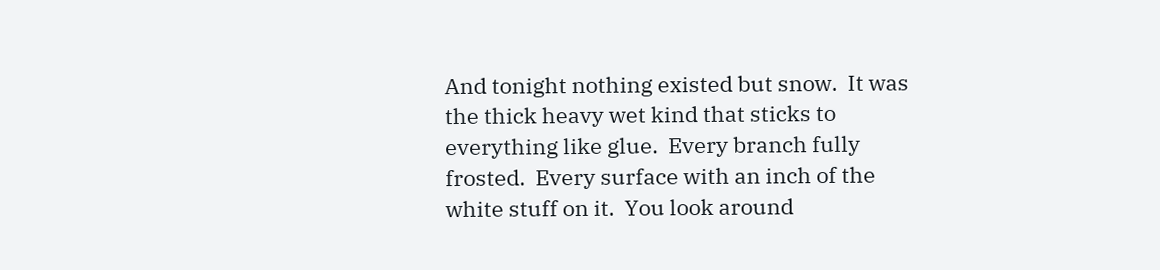And tonight nothing existed but snow.  It was the thick heavy wet kind that sticks to everything like glue.  Every branch fully frosted.  Every surface with an inch of the white stuff on it.  You look around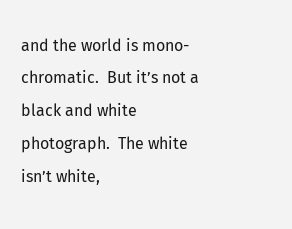and the world is mono-chromatic.  But it’s not a black and white photograph.  The white isn’t white,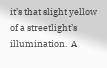it’s that slight yellow of a streetlight’s illumination.  A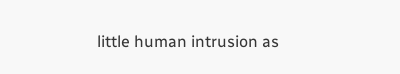little human intrusion as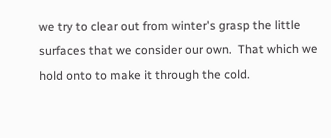we try to clear out from winter's grasp the little surfaces that we consider our own.  That which we hold onto to make it through the cold.